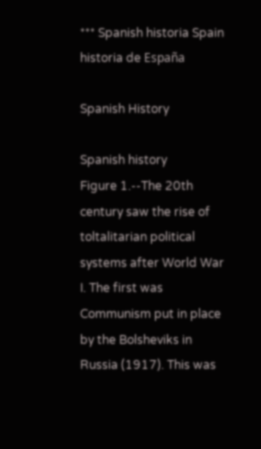*** Spanish historia Spain historia de España

Spanish History

Spanish history
Figure 1.--The 20th century saw the rise of toltalitarian political systems after World War I. The first was Communism put in place by the Bolsheviks in Russia (1917). This was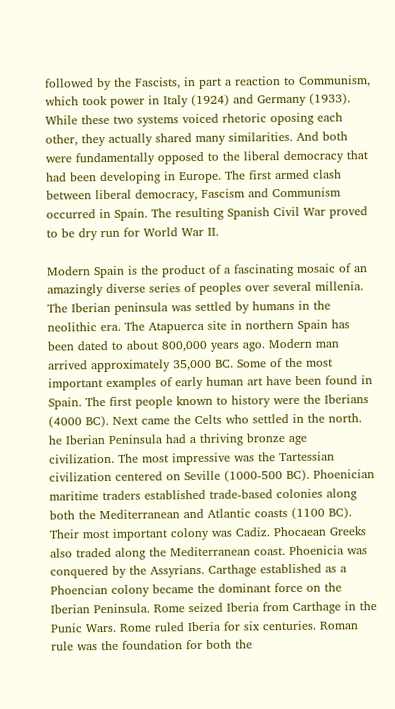followed by the Fascists, in part a reaction to Communism, which took power in Italy (1924) and Germany (1933). While these two systems voiced rhetoric oposing each other, they actually shared many similarities. And both were fundamentally opposed to the liberal democracy that had been developing in Europe. The first armed clash between liberal democracy, Fascism and Communism occurred in Spain. The resulting Spanish Civil War proved to be dry run for World War II.

Modern Spain is the product of a fascinating mosaic of an amazingly diverse series of peoples over several millenia. The Iberian peninsula was settled by humans in the neolithic era. The Atapuerca site in northern Spain has been dated to about 800,000 years ago. Modern man arrived approximately 35,000 BC. Some of the most important examples of early human art have been found in Spain. The first people known to history were the Iberians (4000 BC). Next came the Celts who settled in the north. he Iberian Peninsula had a thriving bronze age civilization. The most impressive was the Tartessian civilization centered on Seville (1000-500 BC). Phoenician maritime traders established trade-based colonies along both the Mediterranean and Atlantic coasts (1100 BC). Their most important colony was Cadiz. Phocaean Greeks also traded along the Mediterranean coast. Phoenicia was conquered by the Assyrians. Carthage established as a Phoencian colony became the dominant force on the Iberian Peninsula. Rome seized Iberia from Carthage in the Punic Wars. Rome ruled Iberia for six centuries. Roman rule was the foundation for both the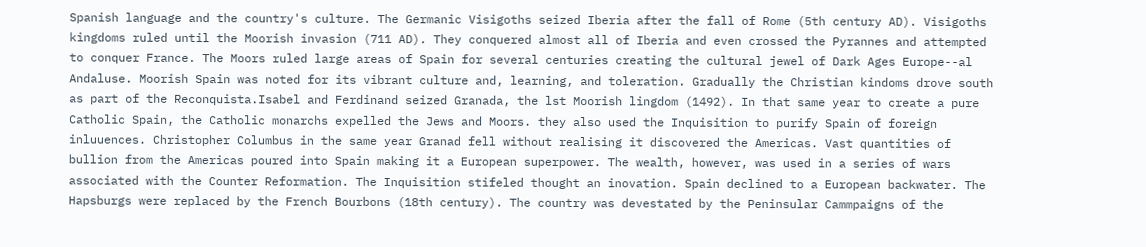Spanish language and the country's culture. The Germanic Visigoths seized Iberia after the fall of Rome (5th century AD). Visigoths kingdoms ruled until the Moorish invasion (711 AD). They conquered almost all of Iberia and even crossed the Pyrannes and attempted to conquer France. The Moors ruled large areas of Spain for several centuries creating the cultural jewel of Dark Ages Europe--al Andaluse. Moorish Spain was noted for its vibrant culture and, learning, and toleration. Gradually the Christian kindoms drove south as part of the Reconquista.Isabel and Ferdinand seized Granada, the lst Moorish lingdom (1492). In that same year to create a pure Catholic Spain, the Catholic monarchs expelled the Jews and Moors. they also used the Inquisition to purify Spain of foreign inluuences. Christopher Columbus in the same year Granad fell without realising it discovered the Americas. Vast quantities of bullion from the Americas poured into Spain making it a European superpower. The wealth, however, was used in a series of wars associated with the Counter Reformation. The Inquisition stifeled thought an inovation. Spain declined to a European backwater. The Hapsburgs were replaced by the French Bourbons (18th century). The country was devestated by the Peninsular Cammpaigns of the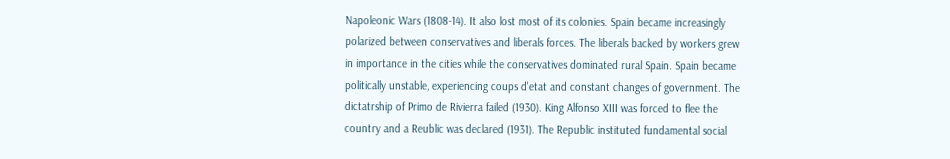Napoleonic Wars (1808-14). It also lost most of its colonies. Spain became increasingly polarized between conservatives and liberals forces. The liberals backed by workers grew in importance in the cities while the conservatives dominated rural Spain. Spain became politically unstable, experiencing coups d'etat and constant changes of government. The dictatrship of Primo de Rivierra failed (1930). King Alfonso XIII was forced to flee the country and a Reublic was declared (1931). The Republic instituted fundamental social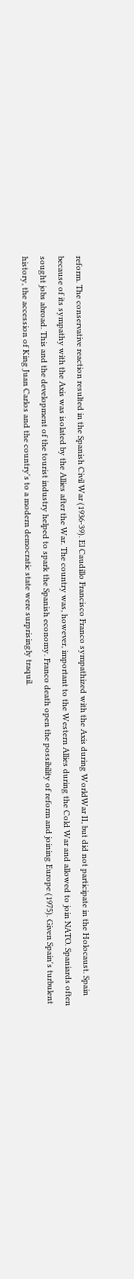reform. The conservative reaction resulted in the Spanish Civil War (1936-39). El Caudillo Francisco Franco sympathized with the Axis during WorldWar II, but did not participate in the Holocaust. Spain because of its sympathy with the Axis was isolated by the Allies after the War. The country was, however, important to the Western Allies during the Cold War and allowed to join NATO. Spaniards often sought jobs abroad. This and the development of the tourist industry helped to spark the Spanish economy. Franco death open the possibility of reform and joining Europe (1975). Given Spain's turbulent history, the accession of King Juan Carlos and the country's to a modern democratic state were surprisingly traquil.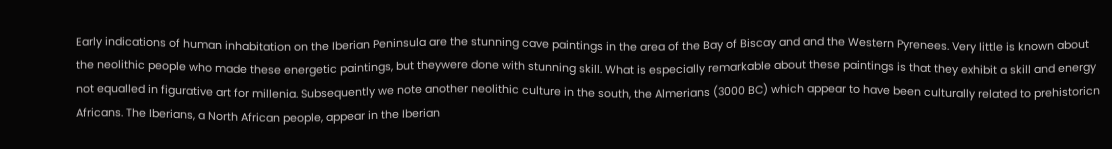Early indications of human inhabitation on the Iberian Peninsula are the stunning cave paintings in the area of the Bay of Biscay and and the Western Pyrenees. Very little is known about the neolithic people who made these energetic paintings, but theywere done with stunning skill. What is especially remarkable about these paintings is that they exhibit a skill and energy not equalled in figurative art for millenia. Subsequently we note another neolithic culture in the south, the Almerians (3000 BC) which appear to have been culturally related to prehistoricn Africans. The Iberians, a North African people, appear in the Iberian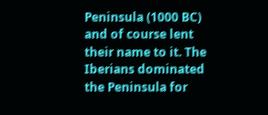Peninsula (1000 BC) and of course lent their name to it. The Iberians dominated the Peninsula for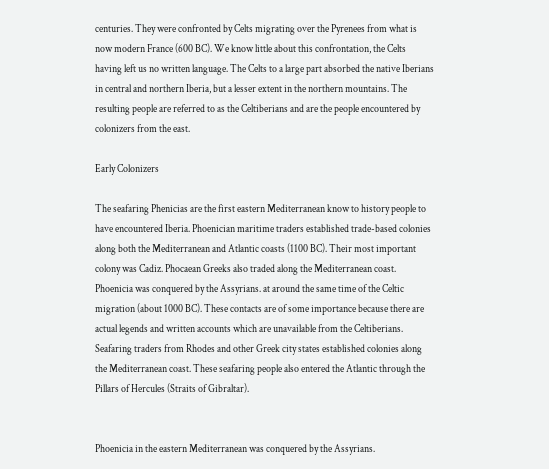centuries. They were confronted by Celts migrating over the Pyrenees from what is now modern France (600 BC). We know little about this confrontation, the Celts having left us no written language. The Celts to a large part absorbed the native Iberians in central and northern Iberia, but a lesser extent in the northern mountains. The resulting people are referred to as the Celtiberians and are the people encountered by colonizers from the east.

Early Colonizers

The seafaring Phenicias are the first eastern Mediterranean know to history people to have encountered Iberia. Phoenician maritime traders established trade-based colonies along both the Mediterranean and Atlantic coasts (1100 BC). Their most important colony was Cadiz. Phocaean Greeks also traded along the Mediterranean coast. Phoenicia was conquered by the Assyrians. at around the same time of the Celtic migration (about 1000 BC). These contacts are of some importance because there are actual legends and written accounts which are unavailable from the Celtiberians. Seafaring traders from Rhodes and other Greek city states established colonies along the Mediterranean coast. These seafaring people also entered the Atlantic through the Pillars of Hercules (Straits of Gibraltar).


Phoenicia in the eastern Mediterranean was conquered by the Assyrians.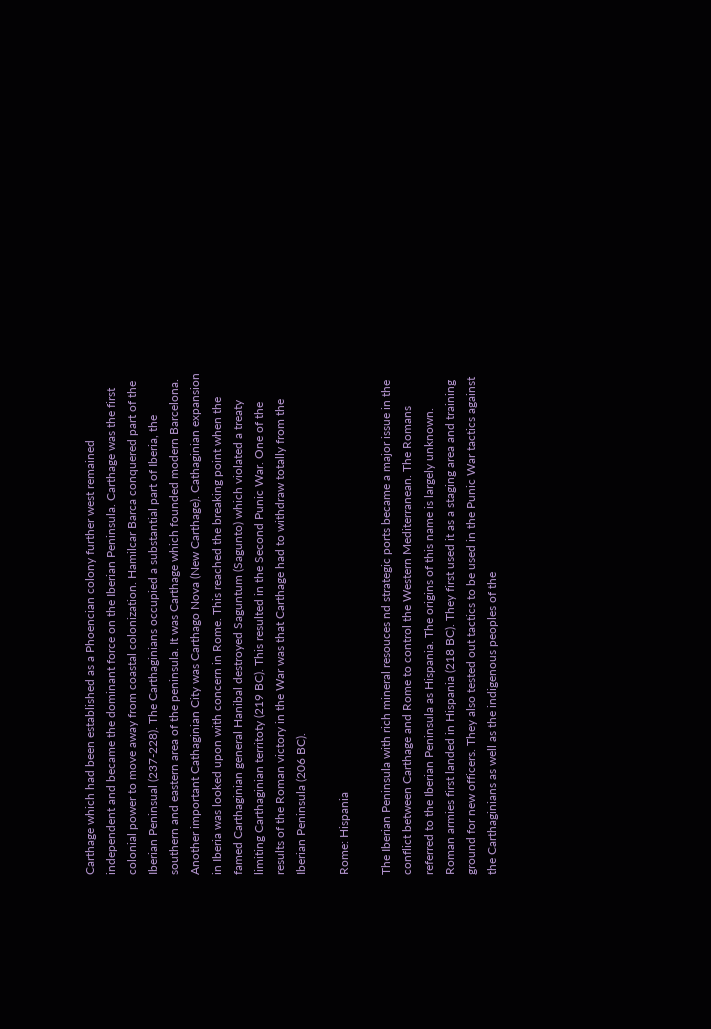Carthage which had been established as a Phoencian colony further west remained independent and became the dominant force on the Iberian Peninsula. Carthage was the first colonial power to move away from coastal colonization. Hamilcar Barca conquered part of the Iberian Peninsual (237-228). The Carthaginians occupied a substantial part of Iberia, the southern and eastern area of the peninsula. It was Carthage which founded modern Barcelona. Another important Cathaginian City was Carthago Nova (New Carthage). Cathaginian expansion in Iberia was looked upon with concern in Rome. This reached the breaking point when the famed Carthaginian general Hanibal destroyed Saguntum (Sagunto) which violated a treaty limiting Carthaginian territoty (219 BC). This resulted in the Second Punic War. One of the results of the Roman victory in the War was that Carthage had to withdraw totally from the Iberian Peninsula (206 BC).

Rome: Hispania

The Iberian Peninsula with rich mineral resouces nd strategic ports became a major issue in the conflict between Carthage and Rome to control the Western Mediterranean. The Romans referred to the Iberian Peninsula as Hispania. The origins of this name is largely unknown. Roman armies first landed in Hispania (218 BC). They first used it as a staging area and training ground for new officers. They also tested out tactics to be used in the Punic War tactics against the Carthaginians as well as the indigenous peoples of the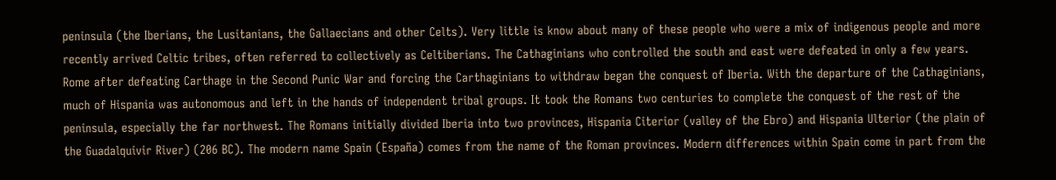peninsula (the Iberians, the Lusitanians, the Gallaecians and other Celts). Very little is know about many of these people who were a mix of indigenous people and more recently arrived Celtic tribes, often referred to collectively as Celtiberians. The Cathaginians who controlled the south and east were defeated in only a few years. Rome after defeating Carthage in the Second Punic War and forcing the Carthaginians to withdraw began the conquest of Iberia. With the departure of the Cathaginians, much of Hispania was autonomous and left in the hands of independent tribal groups. It took the Romans two centuries to complete the conquest of the rest of the peninsula, especially the far northwest. The Romans initially divided Iberia into two provinces, Hispania Citerior (valley of the Ebro) and Hispania Ulterior (the plain of the Guadalquivir River) (206 BC). The modern name Spain (España) comes from the name of the Roman provinces. Modern differences within Spain come in part from the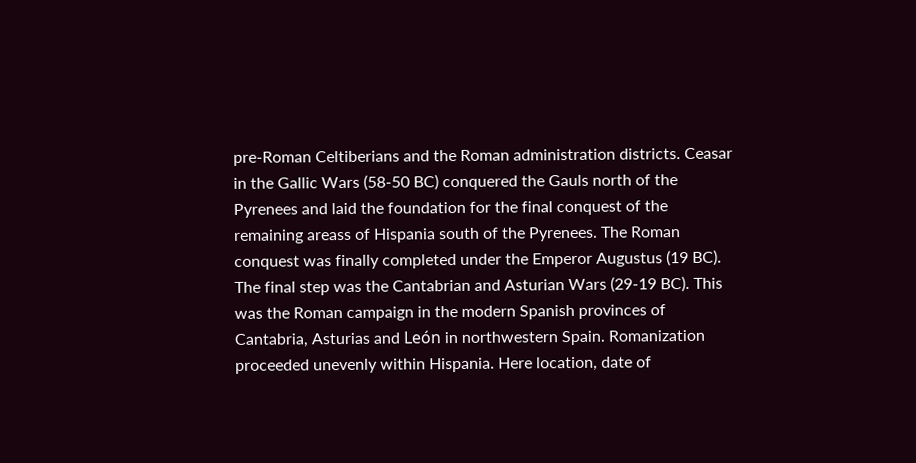pre-Roman Celtiberians and the Roman administration districts. Ceasar in the Gallic Wars (58-50 BC) conquered the Gauls north of the Pyrenees and laid the foundation for the final conquest of the remaining areass of Hispania south of the Pyrenees. The Roman conquest was finally completed under the Emperor Augustus (19 BC). The final step was the Cantabrian and Asturian Wars (29-19 BC). This was the Roman campaign in the modern Spanish provinces of Cantabria, Asturias and León in northwestern Spain. Romanization proceeded unevenly within Hispania. Here location, date of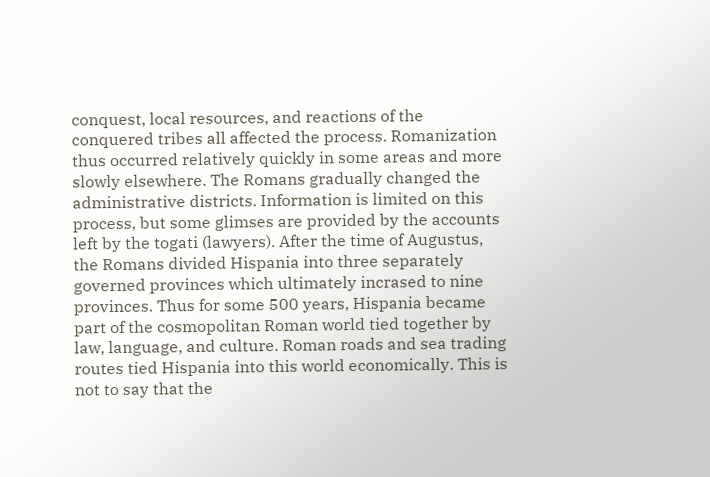conquest, local resources, and reactions of the conquered tribes all affected the process. Romanization thus occurred relatively quickly in some areas and more slowly elsewhere. The Romans gradually changed the administrative districts. Information is limited on this process, but some glimses are provided by the accounts left by the togati (lawyers). After the time of Augustus, the Romans divided Hispania into three separately governed provinces which ultimately incrased to nine provinces. Thus for some 500 years, Hispania became part of the cosmopolitan Roman world tied together by law, language, and culture. Roman roads and sea trading routes tied Hispania into this world economically. This is not to say that the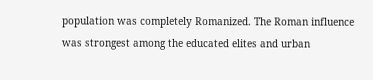population was completely Romanized. The Roman influence was strongest among the educated elites and urban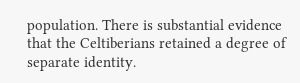population. There is substantial evidence that the Celtiberians retained a degree of separate identity.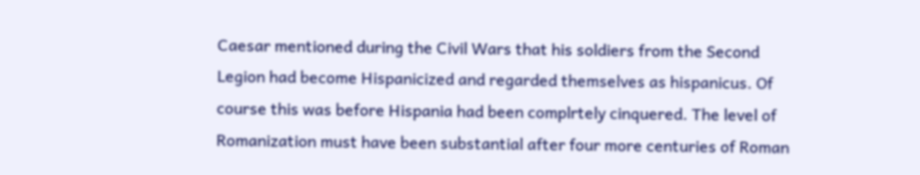Caesar mentioned during the Civil Wars that his soldiers from the Second Legion had become Hispanicized and regarded themselves as hispanicus. Of course this was before Hispania had been complrtely cinquered. The level of Romanization must have been substantial after four more centuries of Roman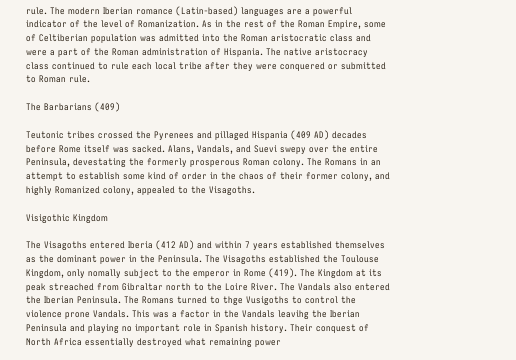rule. The modern Iberian romance (Latin-based) languages are a powerful indicator of the level of Romanization. As in the rest of the Roman Empire, some of Celtiberian population was admitted into the Roman aristocratic class and were a part of the Roman administration of Hispania. The native aristocracy class continued to rule each local tribe after they were conquered or submitted to Roman rule.

The Barbarians (409)

Teutonic tribes crossed the Pyrenees and pillaged Hispania (409 AD) decades before Rome itself was sacked. Alans, Vandals, and Suevi swepy over the entire Peninsula, devestating the formerly prosperous Roman colony. The Romans in an attempt to establish some kind of order in the chaos of their former colony, and highly Romanized colony, appealed to the Visagoths.

Visigothic Kingdom

The Visagoths entered Iberia (412 AD) and within 7 years established themselves as the dominant power in the Peninsula. The Visagoths established the Toulouse Kingdom, only nomally subject to the emperor in Rome (419). The Kingdom at its peak streached from Gibraltar north to the Loire River. The Vandals also entered the Iberian Peninsula. The Romans turned to thge Vusigoths to control the violence prone Vandals. This was a factor in the Vandals leavihg the Iberian Peninsula and playing no important role in Spanish history. Their conquest of North Africa essentially destroyed what remaining power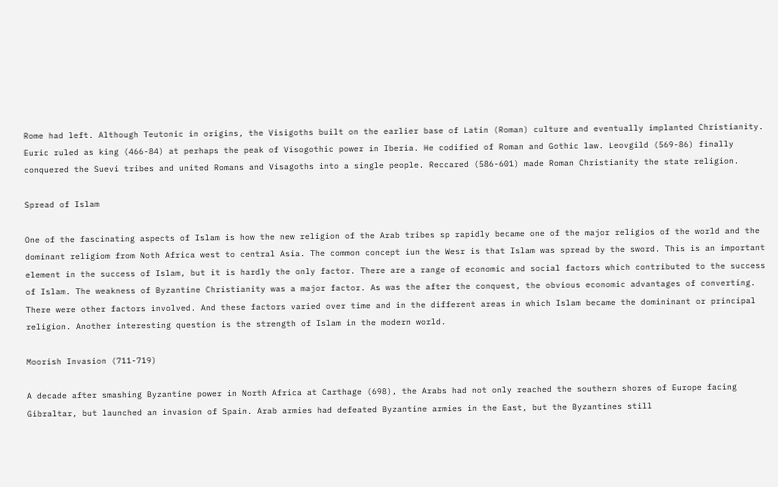Rome had left. Although Teutonic in origins, the Visigoths built on the earlier base of Latin (Roman) culture and eventually implanted Christianity. Euric ruled as king (466-84) at perhaps the peak of Visogothic power in Iberia. He codified of Roman and Gothic law. Leovgild (569-86) finally conquered the Suevi tribes and united Romans and Visagoths into a single people. Reccared (586-601) made Roman Christianity the state religion.

Spread of Islam

One of the fascinating aspects of Islam is how the new religion of the Arab tribes sp rapidly became one of the major religios of the world and the dominant religiom from Noth Africa west to central Asia. The common concept iun the Wesr is that Islam was spread by the sword. This is an important element in the success of Islam, but it is hardly the only factor. There are a range of economic and social factors which contributed to the success of Islam. The weakness of Byzantine Christianity was a major factor. As was the after the conquest, the obvious economic advantages of converting. There were other factors involved. And these factors varied over time and in the different areas in which Islam became the domininant or principal religion. Another interesting question is the strength of Islam in the modern world.

Moorish Invasion (711-719)

A decade after smashing Byzantine power in North Africa at Carthage (698), the Arabs had not only reached the southern shores of Europe facing Gibraltar, but launched an invasion of Spain. Arab armies had defeated Byzantine armies in the East, but the Byzantines still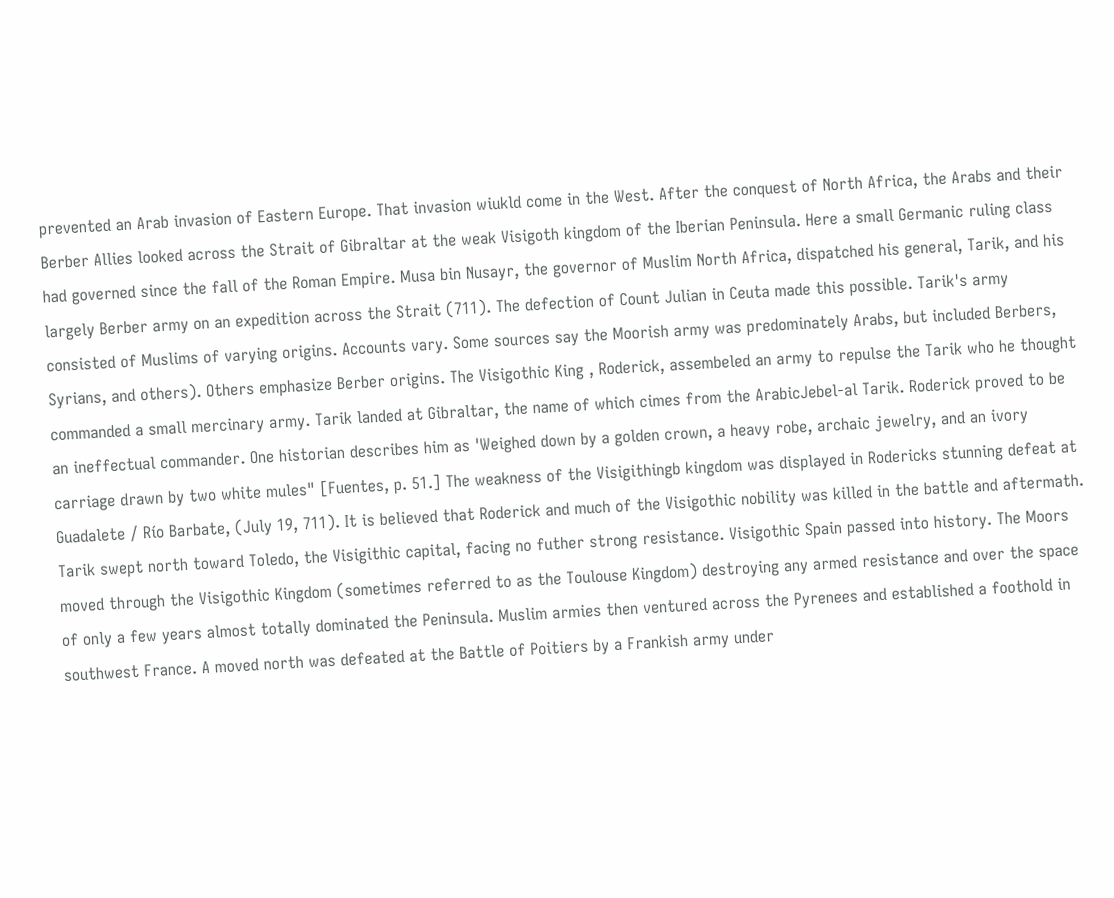prevented an Arab invasion of Eastern Europe. That invasion wiukld come in the West. After the conquest of North Africa, the Arabs and their Berber Allies looked across the Strait of Gibraltar at the weak Visigoth kingdom of the Iberian Peninsula. Here a small Germanic ruling class had governed since the fall of the Roman Empire. Musa bin Nusayr, the governor of Muslim North Africa, dispatched his general, Tarik, and his largely Berber army on an expedition across the Strait (711). The defection of Count Julian in Ceuta made this possible. Tarik's army consisted of Muslims of varying origins. Accounts vary. Some sources say the Moorish army was predominately Arabs, but included Berbers, Syrians, and others). Others emphasize Berber origins. The Visigothic King , Roderick, assembeled an army to repulse the Tarik who he thought commanded a small mercinary army. Tarik landed at Gibraltar, the name of which cimes from the ArabicJebel-al Tarik. Roderick proved to be an ineffectual commander. One historian describes him as 'Weighed down by a golden crown, a heavy robe, archaic jewelry, and an ivory carriage drawn by two white mules" [Fuentes, p. 51.] The weakness of the Visigithingb kingdom was displayed in Rodericks stunning defeat at Guadalete / Río Barbate, (July 19, 711). It is believed that Roderick and much of the Visigothic nobility was killed in the battle and aftermath. Tarik swept north toward Toledo, the Visigithic capital, facing no futher strong resistance. Visigothic Spain passed into history. The Moors moved through the Visigothic Kingdom (sometimes referred to as the Toulouse Kingdom) destroying any armed resistance and over the space of only a few years almost totally dominated the Peninsula. Muslim armies then ventured across the Pyrenees and established a foothold in southwest France. A moved north was defeated at the Battle of Poitiers by a Frankish army under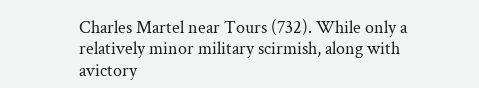Charles Martel near Tours (732). While only a relatively minor military scirmish, along with avictory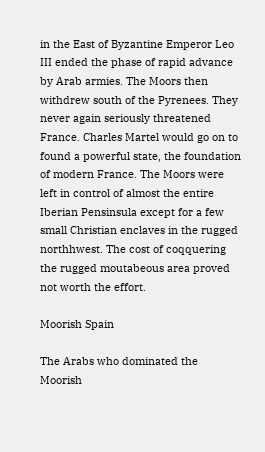in the East of Byzantine Emperor Leo III ended the phase of rapid advance by Arab armies. The Moors then withdrew south of the Pyrenees. They never again seriously threatened France. Charles Martel would go on to found a powerful state, the foundation of modern France. The Moors were left in control of almost the entire Iberian Pensinsula except for a few small Christian enclaves in the rugged northhwest. The cost of coqquering the rugged moutabeous area proved not worth the effort.

Moorish Spain

The Arabs who dominated the Moorish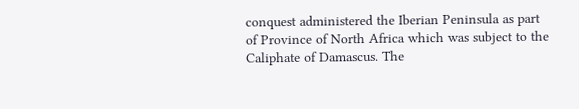conquest administered the Iberian Peninsula as part of Province of North Africa which was subject to the Caliphate of Damascus. The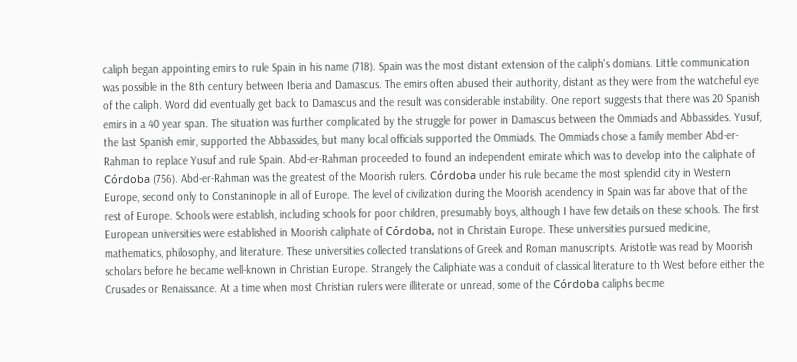caliph began appointing emirs to rule Spain in his name (718). Spain was the most distant extension of the caliph's domians. Little communication was possible in the 8th century between Iberia and Damascus. The emirs often abused their authority, distant as they were from the watcheful eye of the caliph. Word did eventually get back to Damascus and the result was considerable instability. One report suggests that there was 20 Spanish emirs in a 40 year span. The situation was further complicated by the struggle for power in Damascus between the Ommiads and Abbassides. Yusuf, the last Spanish emir, supported the Abbassides, but many local officials supported the Ommiads. The Ommiads chose a family member Abd-er-Rahman to replace Yusuf and rule Spain. Abd-er-Rahman proceeded to found an independent emirate which was to develop into the caliphate of Córdoba (756). Abd-er-Rahman was the greatest of the Moorish rulers. Córdoba under his rule became the most splendid city in Western Europe, second only to Constaninople in all of Europe. The level of civilization during the Moorish acendency in Spain was far above that of the rest of Europe. Schools were establish, including schools for poor children, presumably boys, although I have few details on these schools. The first European universities were established in Moorish caliphate of Córdoba, not in Christain Europe. These universities pursued medicine, mathematics, philosophy, and literature. These universities collected translations of Greek and Roman manuscripts. Aristotle was read by Moorish scholars before he became well-known in Christian Europe. Strangely the Caliphiate was a conduit of classical literature to th West before either the Crusades or Renaissance. At a time when most Christian rulers were illiterate or unread, some of the Córdoba caliphs becme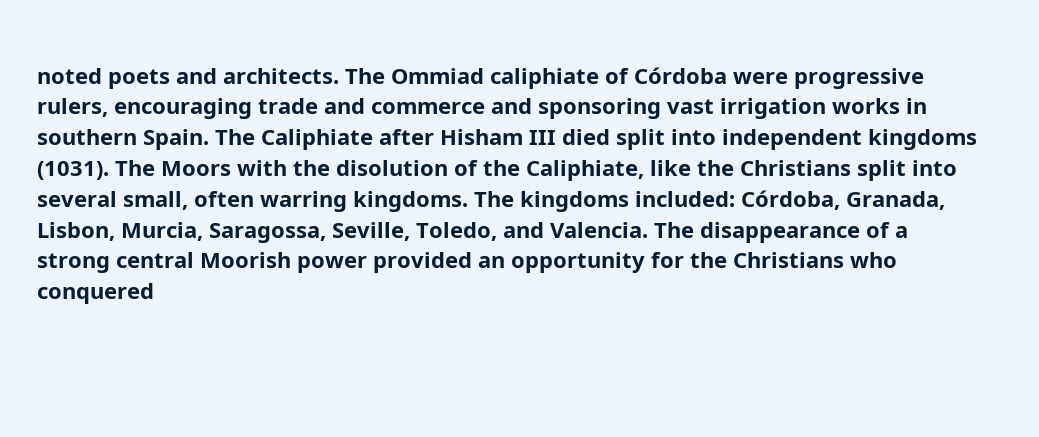noted poets and architects. The Ommiad caliphiate of Córdoba were progressive rulers, encouraging trade and commerce and sponsoring vast irrigation works in southern Spain. The Caliphiate after Hisham III died split into independent kingdoms (1031). The Moors with the disolution of the Caliphiate, like the Christians split into several small, often warring kingdoms. The kingdoms included: Córdoba, Granada, Lisbon, Murcia, Saragossa, Seville, Toledo, and Valencia. The disappearance of a strong central Moorish power provided an opportunity for the Christians who conquered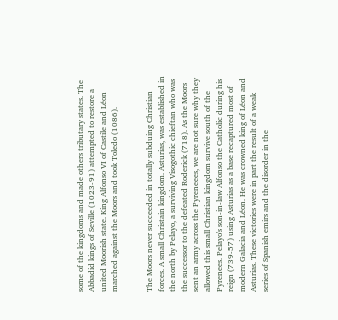some of the kingdoms and made others tributary states. The Abbadid kings of Seville (1023-91) attempted to restore a united Moorish state. King Alfonso VI of Castile and Léon marched against the Moors and took Toledo (1086).


The Moors never succeeded in totally subduing Christian forces. A small Christain kingdom. Asturias, was established in the north by Pelayo, a surviving Visogothic chieftan who was the successor to the defeated Roderick (718). As the Moors sent an army across the Pyreneees, we are not sure why they allowed this small Christian kingdom survive south of the Pyrenees. Pelayo's son-in-law Alfonso the Catholic during his reign (739-57) using Asturias as a base recaptured most of modern Galacia and Léon. He was crowned king of Léon and Asturias. These victories were in part the result of a weak series of Spanish emirs and the disorder in the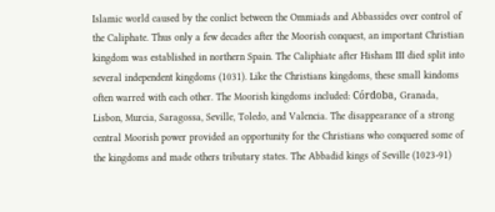Islamic world caused by the conlict between the Ommiads and Abbassides over control of the Caliphate. Thus only a few decades after the Moorish conquest, an important Christian kingdom was established in northern Spain. The Caliphiate after Hisham III died split into several independent kingdoms (1031). Like the Christians kingdoms, these small kindoms often warred with each other. The Moorish kingdoms included: Córdoba, Granada, Lisbon, Murcia, Saragossa, Seville, Toledo, and Valencia. The disappearance of a strong central Moorish power provided an opportunity for the Christians who conquered some of the kingdoms and made others tributary states. The Abbadid kings of Seville (1023-91)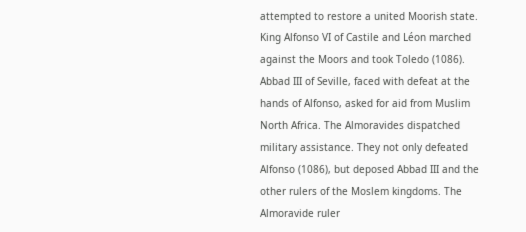attempted to restore a united Moorish state. King Alfonso VI of Castile and Léon marched against the Moors and took Toledo (1086). Abbad III of Seville, faced with defeat at the hands of Alfonso, asked for aid from Muslim North Africa. The Almoravides dispatched military assistance. They not only defeated Alfonso (1086), but deposed Abbad III and the other rulers of the Moslem kingdoms. The Almoravide ruler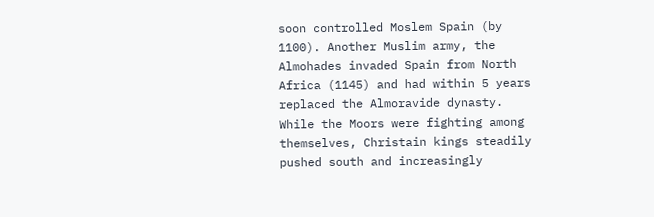soon controlled Moslem Spain (by 1100). Another Muslim army, the Almohades invaded Spain from North Africa (1145) and had within 5 years replaced the Almoravide dynasty. While the Moors were fighting among themselves, Christain kings steadily pushed south and increasingly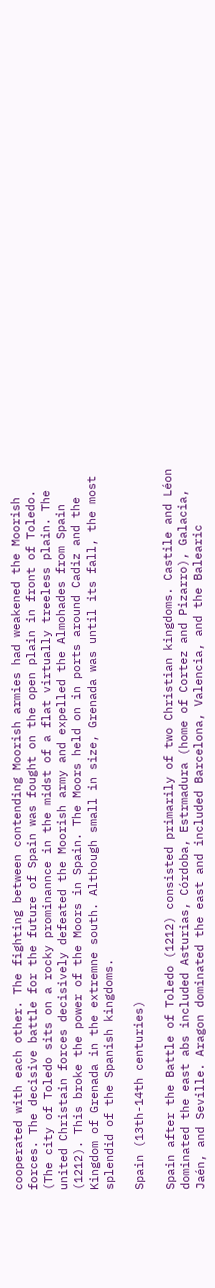cooperated with each other. The fighting between contending Moorish armies had weakened the Moorish forces. The decisive battle for the future of Spain was fought on the open plain in front of Toledo. (The city of Toledo sits on a rocky prominannce in the midst of a flat virtually treeless plain. The united Christain forces decisively defeated the Moorish army and expelled the Almohades from Spain (1212). This broke the power of the Moors in Spain. The Moors held on in ports around Cadiz and the Kingdom of Grenada in the extremne south. Although small in size, Grenada was until its fall, the most splendid of the Spanish kingdoms.

Spain (13th-14th centuries)

Spain after the Battle of Toledo (1212) consisted primarily of two Christian kingdoms. Castile and Léon dominated the east abs included Asturias, Córdoba, Estrmadura (home of Cortez and Pizarro), Galacia, Jaén, and Seville. Aragon dominated the east and included Barcelona, Valencia, and the Balearic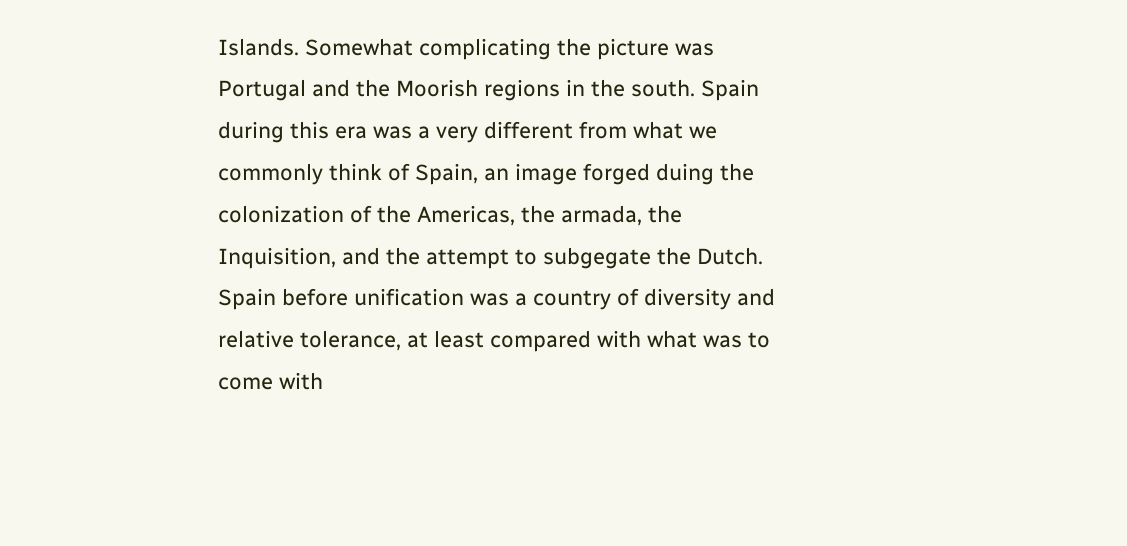Islands. Somewhat complicating the picture was Portugal and the Moorish regions in the south. Spain during this era was a very different from what we commonly think of Spain, an image forged duing the colonization of the Americas, the armada, the Inquisition, and the attempt to subgegate the Dutch. Spain before unification was a country of diversity and relative tolerance, at least compared with what was to come with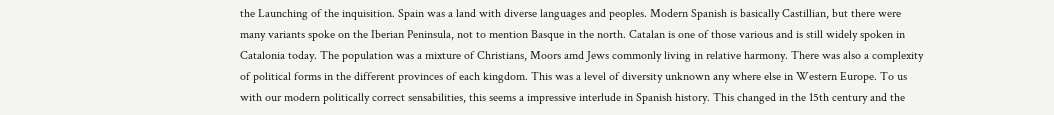the Launching of the inquisition. Spain was a land with diverse languages and peoples. Modern Spanish is basically Castillian, but there were many variants spoke on the Iberian Peninsula, not to mention Basque in the north. Catalan is one of those various and is still widely spoken in Catalonia today. The population was a mixture of Christians, Moors amd Jews commonly living in relative harmony. There was also a complexity of political forms in the different provinces of each kingdom. This was a level of diversity unknown any where else in Western Europe. To us with our modern politically correct sensabilities, this seems a impressive interlude in Spanish history. This changed in the 15th century and the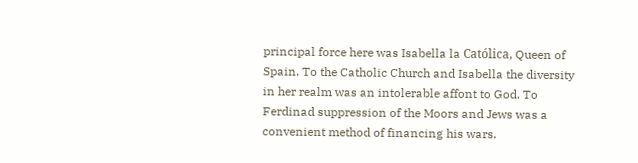principal force here was Isabella la Católica, Queen of Spain. To the Catholic Church and Isabella the diversity in her realm was an intolerable affont to God. To Ferdinad suppression of the Moors and Jews was a convenient method of financing his wars.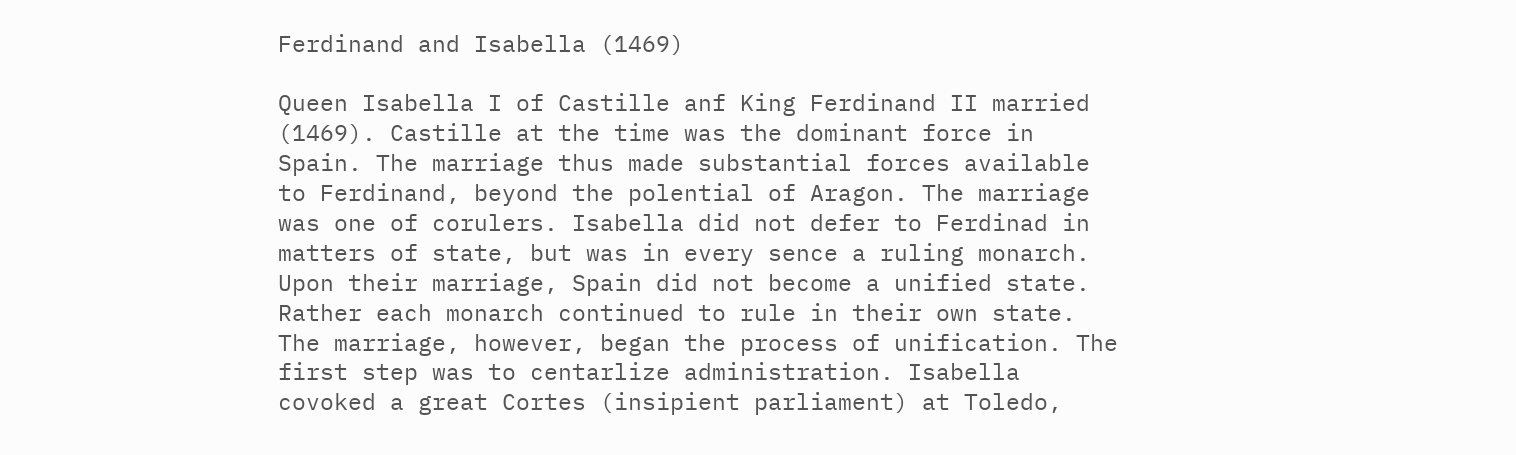Ferdinand and Isabella (1469)

Queen Isabella I of Castille anf King Ferdinand II married (1469). Castille at the time was the dominant force in Spain. The marriage thus made substantial forces available to Ferdinand, beyond the polential of Aragon. The marriage was one of corulers. Isabella did not defer to Ferdinad in matters of state, but was in every sence a ruling monarch. Upon their marriage, Spain did not become a unified state. Rather each monarch continued to rule in their own state. The marriage, however, began the process of unification. The first step was to centarlize administration. Isabella covoked a great Cortes (insipient parliament) at Toledo,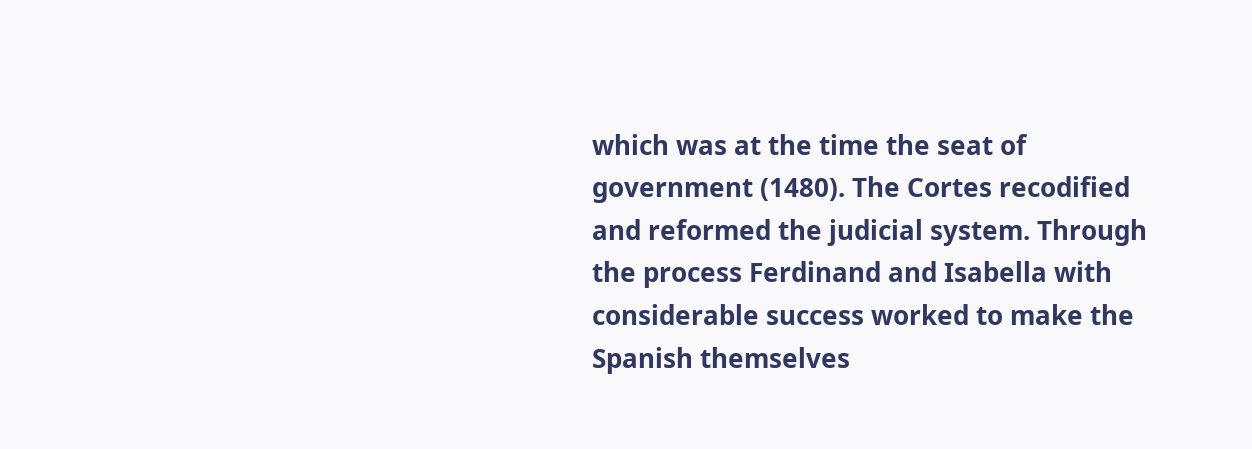which was at the time the seat of government (1480). The Cortes recodified and reformed the judicial system. Through the process Ferdinand and Isabella with considerable success worked to make the Spanish themselves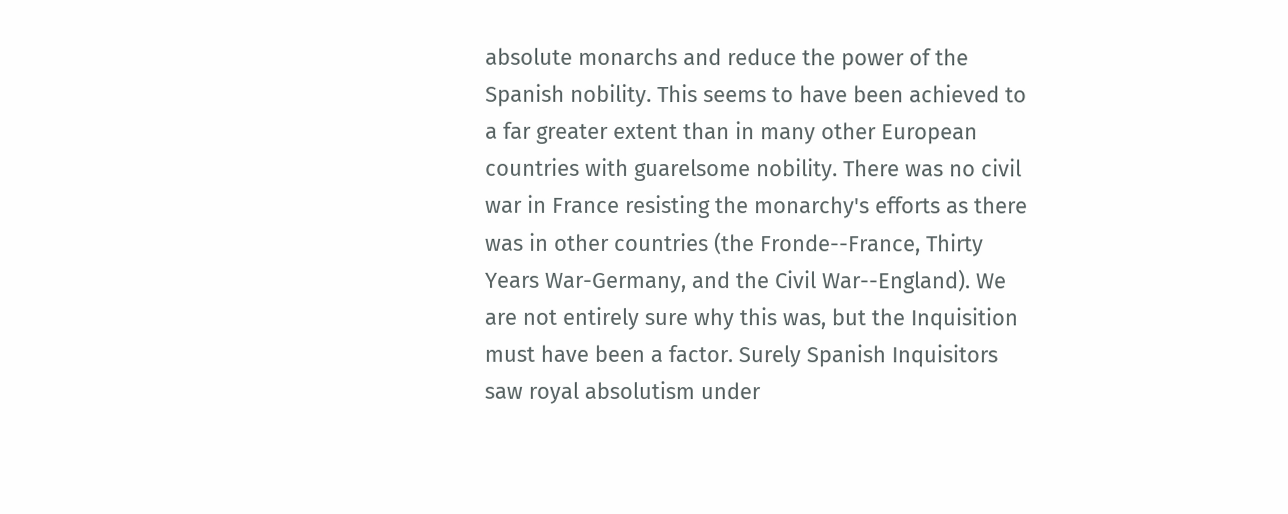absolute monarchs and reduce the power of the Spanish nobility. This seems to have been achieved to a far greater extent than in many other European countries with guarelsome nobility. There was no civil war in France resisting the monarchy's efforts as there was in other countries (the Fronde--France, Thirty Years War-Germany, and the Civil War--England). We are not entirely sure why this was, but the Inquisition must have been a factor. Surely Spanish Inquisitors saw royal absolutism under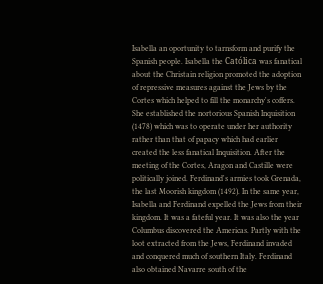Isabella an oportunity to tarnsform and purify the Spanish people. Isabella the Católica was fanatical about the Christain religion promoted the adoption of repressive measures against the Jews by the Cortes which helped to fill the monarchy's coffers. She established the nortorious Spanish Inquisition (1478) which was to operate under her authority rather than that of papacy which had earlier created the less fanatical Inquisition. After the meeting of the Cortes, Aragon and Castille were politically joined. Ferdinand's armies took Grenada, the last Moorish kingdom (1492). In the same year, Isabella and Ferdinand expelled the Jews from their kingdom. It was a fateful year. It was also the year Columbus discovered the Americas. Partly with the loot extracted from the Jews, Ferdinand invaded and conquered much of southern Italy. Ferdinand also obtained Navarre south of the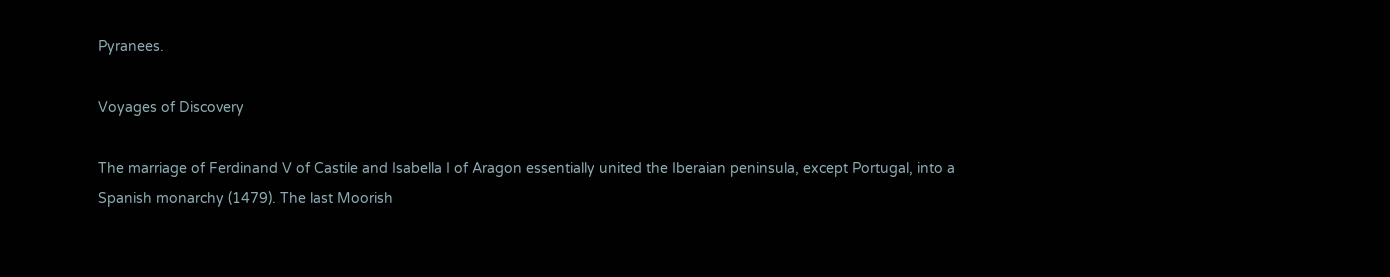Pyranees.

Voyages of Discovery

The marriage of Ferdinand V of Castile and Isabella I of Aragon essentially united the Iberaian peninsula, except Portugal, into a Spanish monarchy (1479). The last Moorish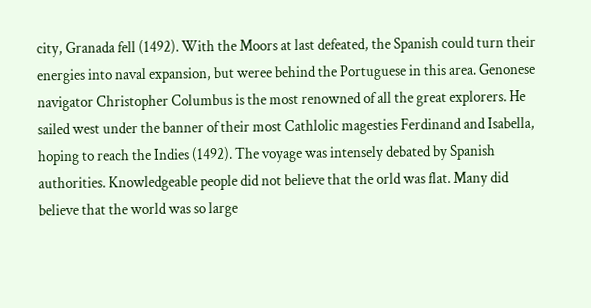city, Granada fell (1492). With the Moors at last defeated, the Spanish could turn their energies into naval expansion, but weree behind the Portuguese in this area. Genonese navigator Christopher Columbus is the most renowned of all the great explorers. He sailed west under the banner of their most Cathlolic magesties Ferdinand and Isabella, hoping to reach the Indies (1492). The voyage was intensely debated by Spanish authorities. Knowledgeable people did not believe that the orld was flat. Many did believe that the world was so large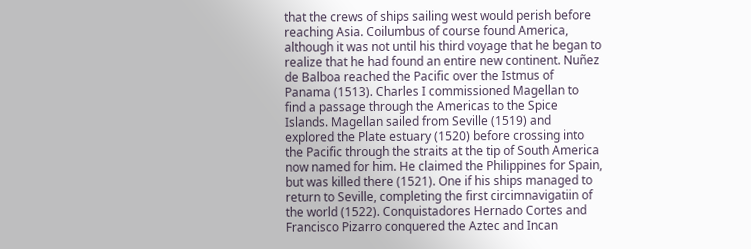that the crews of ships sailing west would perish before reaching Asia. Coilumbus of course found America, although it was not until his third voyage that he began to realize that he had found an entire new continent. Nuñez de Balboa reached the Pacific over the Istmus of Panama (1513). Charles I commissioned Magellan to find a passage through the Americas to the Spice Islands. Magellan sailed from Seville (1519) and explored the Plate estuary (1520) before crossing into the Pacific through the straits at the tip of South America now named for him. He claimed the Philippines for Spain, but was killed there (1521). One if his ships managed to return to Seville, completing the first circimnavigatiin of the world (1522). Conquistadores Hernado Cortes and Francisco Pizarro conquered the Aztec and Incan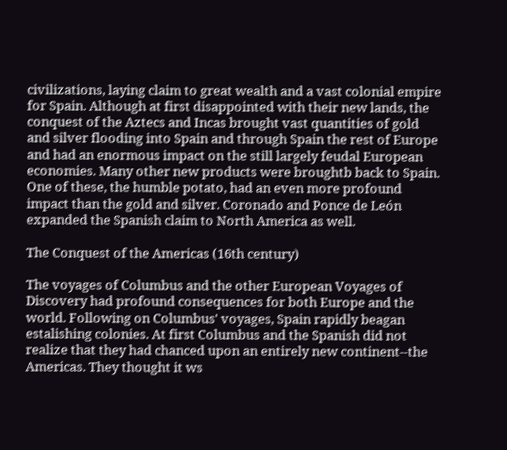civilizations, laying claim to great wealth and a vast colonial empire for Spain. Although at first disappointed with their new lands, the conquest of the Aztecs and Incas brought vast quantities of gold and silver flooding into Spain and through Spain the rest of Europe and had an enormous impact on the still largely feudal European economies. Many other new products were broughtb back to Spain. One of these, the humble potato, had an even more profound impact than the gold and silver. Coronado and Ponce de León expanded the Spanish claim to North America as well.

The Conquest of the Americas (16th century)

The voyages of Columbus and the other European Voyages of Discovery had profound consequences for both Europe and the world. Following on Columbus' voyages, Spain rapidly beagan estalishing colonies. At first Columbus and the Spanish did not realize that they had chanced upon an entirely new continent--the Americas. They thought it ws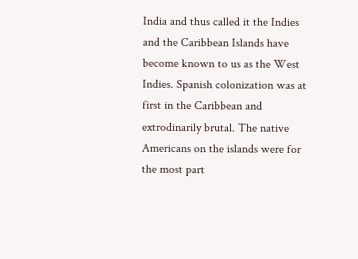India and thus called it the Indies and the Caribbean Islands have become known to us as the West Indies. Spanish colonization was at first in the Caribbean and extrodinarily brutal. The native Americans on the islands were for the most part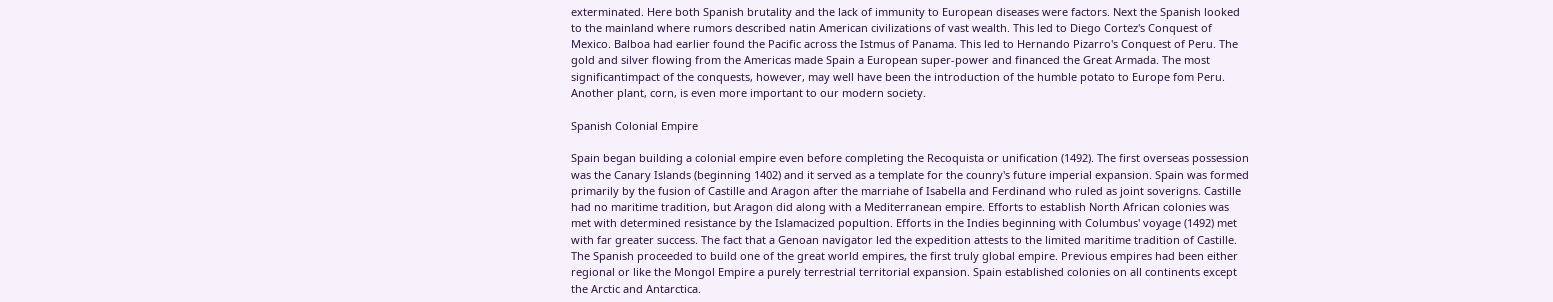exterminated. Here both Spanish brutality and the lack of immunity to European diseases were factors. Next the Spanish looked to the mainland where rumors described natin American civilizations of vast wealth. This led to Diego Cortez's Conquest of Mexico. Balboa had earlier found the Pacific across the Istmus of Panama. This led to Hernando Pizarro's Conquest of Peru. The gold and silver flowing from the Americas made Spain a European super-power and financed the Great Armada. The most significantimpact of the conquests, however, may well have been the introduction of the humble potato to Europe fom Peru. Another plant, corn, is even more important to our modern society.

Spanish Colonial Empire

Spain began building a colonial empire even before completing the Recoquista or unification (1492). The first overseas possession was the Canary Islands (beginning 1402) and it served as a template for the counry's future imperial expansion. Spain was formed primarily by the fusion of Castille and Aragon after the marriahe of Isabella and Ferdinand who ruled as joint soverigns. Castille had no maritime tradition, but Aragon did along with a Mediterranean empire. Efforts to establish North African colonies was met with determined resistance by the Islamacized popultion. Efforts in the Indies beginning with Columbus' voyage (1492) met with far greater success. The fact that a Genoan navigator led the expedition attests to the limited maritime tradition of Castille. The Spanish proceeded to build one of the great world empires, the first truly global empire. Previous empires had been either regional or like the Mongol Empire a purely terrestrial territorial expansion. Spain established colonies on all continents except the Arctic and Antarctica.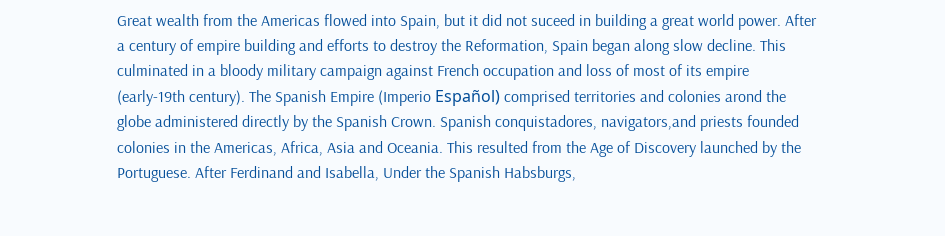Great wealth from the Americas flowed into Spain, but it did not suceed in building a great world power. After a century of empire building and efforts to destroy the Reformation, Spain began along slow decline. This culminated in a bloody military campaign against French occupation and loss of most of its empire (early-19th century). The Spanish Empire (Imperio Español) comprised territories and colonies arond the globe administered directly by the Spanish Crown. Spanish conquistadores, navigators,and priests founded colonies in the Americas, Africa, Asia and Oceania. This resulted from the Age of Discovery launched by the Portuguese. After Ferdinand and Isabella, Under the Spanish Habsburgs,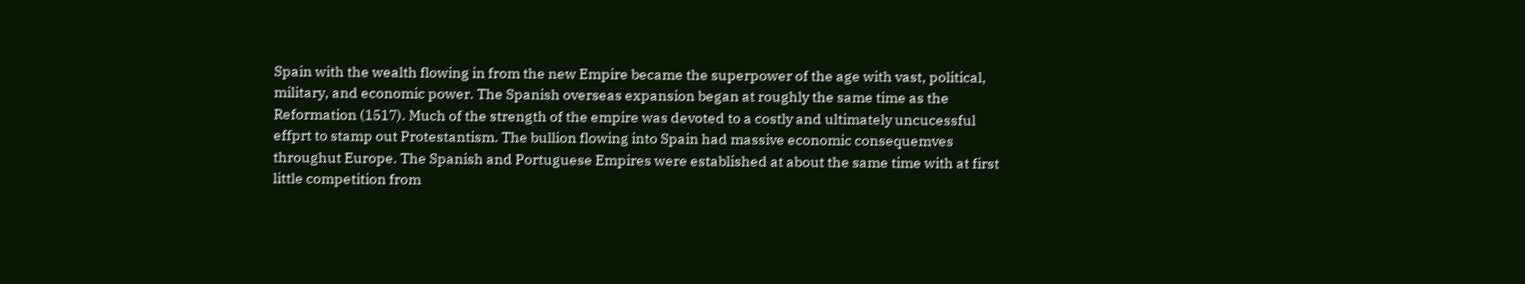Spain with the wealth flowing in from the new Empire became the superpower of the age with vast, political, military, and economic power. The Spanish overseas expansion began at roughly the same time as the Reformation (1517). Much of the strength of the empire was devoted to a costly and ultimately uncucessful effprt to stamp out Protestantism. The bullion flowing into Spain had massive economic consequemves throughut Europe. The Spanish and Portuguese Empires were established at about the same time with at first little competition from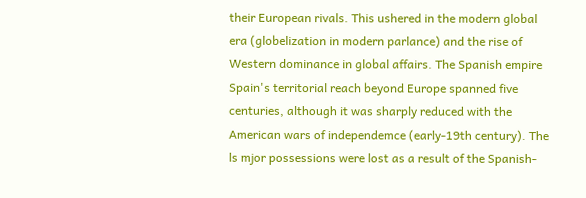their European rivals. This ushered in the modern global era (globelization in modern parlance) and the rise of Western dominance in global affairs. The Spanish empire Spain's territorial reach beyond Europe spanned five centuries, although it was sharply reduced with the American wars of independemce (early-19th century). The ls mjor possessions were lost as a result of the Spanish-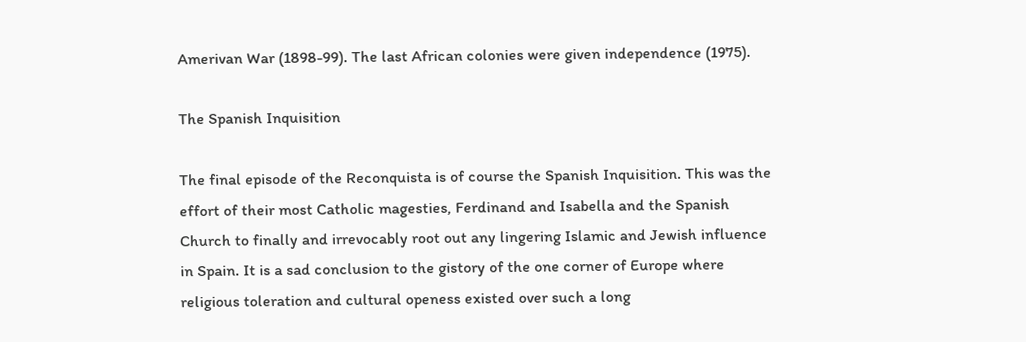Amerivan War (1898-99). The last African colonies were given independence (1975).

The Spanish Inquisition

The final episode of the Reconquista is of course the Spanish Inquisition. This was the effort of their most Catholic magesties, Ferdinand and Isabella and the Spanish Church to finally and irrevocably root out any lingering Islamic and Jewish influence in Spain. It is a sad conclusion to the gistory of the one corner of Europe where religious toleration and cultural openess existed over such a long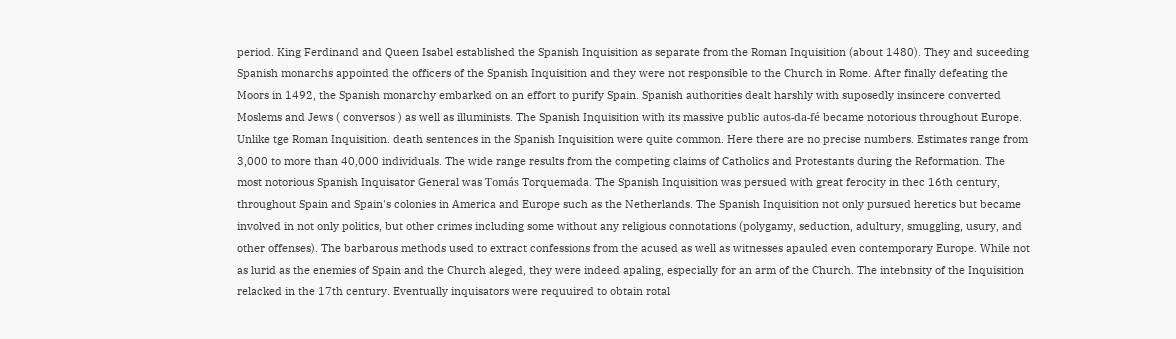period. King Ferdinand and Queen Isabel established the Spanish Inquisition as separate from the Roman Inquisition (about 1480). They and suceeding Spanish monarchs appointed the officers of the Spanish Inquisition and they were not responsible to the Church in Rome. After finally defeating the Moors in 1492, the Spanish monarchy embarked on an effort to purify Spain. Spanish authorities dealt harshly with suposedly insincere converted Moslems and Jews ( conversos ) as well as illuminists. The Spanish Inquisition with its massive public autos-da-fé became notorious throughout Europe. Unlike tge Roman Inquisition. death sentences in the Spanish Inquisition were quite common. Here there are no precise numbers. Estimates range from 3,000 to more than 40,000 individuals. The wide range results from the competing claims of Catholics and Protestants during the Reformation. The most notorious Spanish Inquisator General was Tomás Torquemada. The Spanish Inquisition was persued with great ferocity in thec 16th century, throughout Spain and Spain's colonies in America and Europe such as the Netherlands. The Spanish Inquisition not only pursued heretics but became involved in not only politics, but other crimes including some without any religious connotations (polygamy, seduction, adultury, smuggling, usury, and other offenses). The barbarous methods used to extract confessions from the acused as well as witnesses apauled even contemporary Europe. While not as lurid as the enemies of Spain and the Church aleged, they were indeed apaling, especially for an arm of the Church. The intebnsity of the Inquisition relacked in the 17th century. Eventually inquisators were requuired to obtain rotal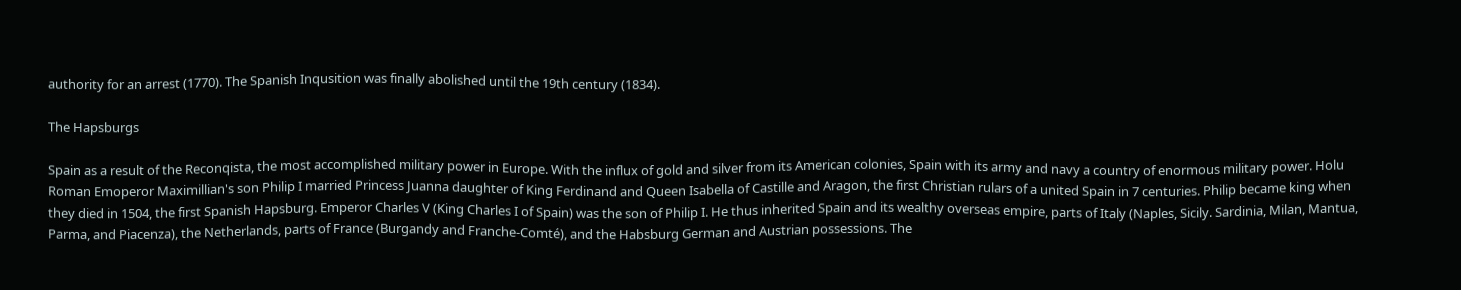authority for an arrest (1770). The Spanish Inqusition was finally abolished until the 19th century (1834).

The Hapsburgs

Spain as a result of the Reconqista, the most accomplished military power in Europe. With the influx of gold and silver from its American colonies, Spain with its army and navy a country of enormous military power. Holu Roman Emoperor Maximillian's son Philip I married Princess Juanna daughter of King Ferdinand and Queen Isabella of Castille and Aragon, the first Christian rulars of a united Spain in 7 centuries. Philip became king when they died in 1504, the first Spanish Hapsburg. Emperor Charles V (King Charles I of Spain) was the son of Philip I. He thus inherited Spain and its wealthy overseas empire, parts of Italy (Naples, Sicily. Sardinia, Milan, Mantua, Parma, and Piacenza), the Netherlands, parts of France (Burgandy and Franche-Comté), and the Habsburg German and Austrian possessions. The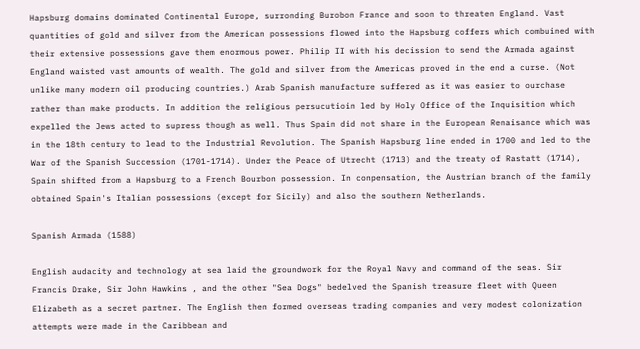Hapsburg domains dominated Continental Europe, surronding Burobon France and soon to threaten England. Vast quantities of gold and silver from the American possessions flowed into the Hapsburg coffers which combuined with their extensive possessions gave them enormous power. Philip II with his decission to send the Armada against England waisted vast amounts of wealth. The gold and silver from the Americas proved in the end a curse. (Not unlike many modern oil producing countries.) Arab Spanish manufacture suffered as it was easier to ourchase rather than make products. In addition the religious persucutioin led by Holy Office of the Inquisition which expelled the Jews acted to supress though as well. Thus Spain did not share in the European Renaisance which was in the 18th century to lead to the Industrial Revolution. The Spanish Hapsburg line ended in 1700 and led to the War of the Spanish Succession (1701-1714). Under the Peace of Utrecht (1713) and the treaty of Rastatt (1714), Spain shifted from a Hapsburg to a French Bourbon possession. In conpensation, the Austrian branch of the family obtained Spain's Italian possessions (except for Sicily) and also the southern Netherlands.

Spanish Armada (1588)

English audacity and technology at sea laid the groundwork for the Royal Navy and command of the seas. Sir Francis Drake, Sir John Hawkins , and the other "Sea Dogs" bedelved the Spanish treasure fleet with Queen Elizabeth as a secret partner. The English then formed overseas trading companies and very modest colonization attempts were made in the Caribbean and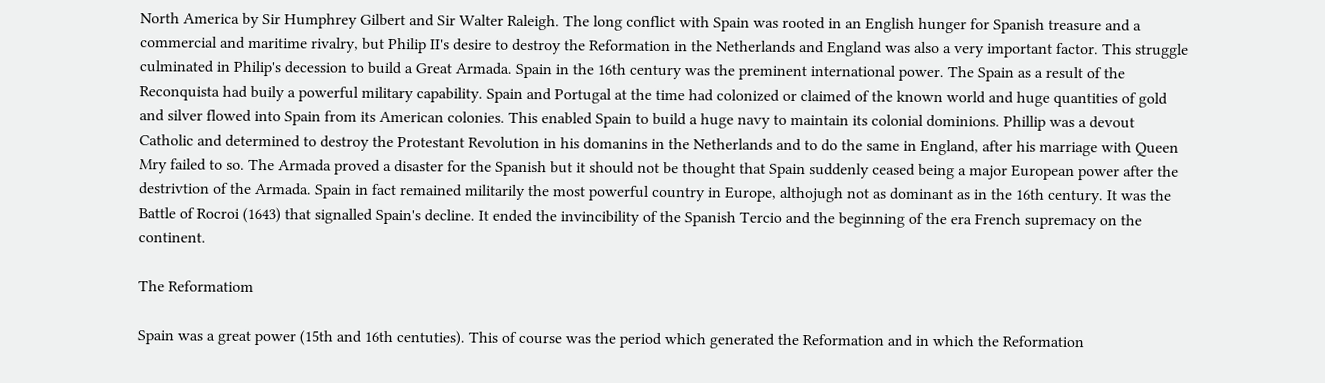North America by Sir Humphrey Gilbert and Sir Walter Raleigh. The long conflict with Spain was rooted in an English hunger for Spanish treasure and a commercial and maritime rivalry, but Philip II's desire to destroy the Reformation in the Netherlands and England was also a very important factor. This struggle culminated in Philip's decession to build a Great Armada. Spain in the 16th century was the preminent international power. The Spain as a result of the Reconquista had buily a powerful military capability. Spain and Portugal at the time had colonized or claimed of the known world and huge quantities of gold and silver flowed into Spain from its American colonies. This enabled Spain to build a huge navy to maintain its colonial dominions. Phillip was a devout Catholic and determined to destroy the Protestant Revolution in his domanins in the Netherlands and to do the same in England, after his marriage with Queen Mry failed to so. The Armada proved a disaster for the Spanish but it should not be thought that Spain suddenly ceased being a major European power after the destrivtion of the Armada. Spain in fact remained militarily the most powerful country in Europe, althojugh not as dominant as in the 16th century. It was the Battle of Rocroi (1643) that signalled Spain's decline. It ended the invincibility of the Spanish Tercio and the beginning of the era French supremacy on the continent.

The Reformatiom

Spain was a great power (15th and 16th centuties). This of course was the period which generated the Reformation and in which the Reformation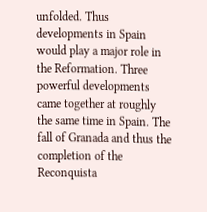unfolded. Thus developments in Spain would play a major role in the Reformation. Three powerful developments came together at roughly the same time in Spain. The fall of Granada and thus the completion of the Reconquista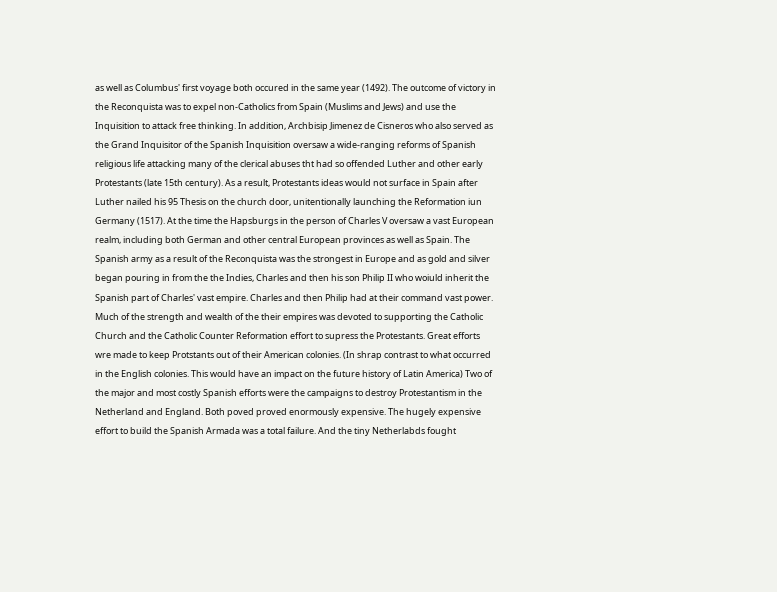as well as Columbus' first voyage both occured in the same year (1492). The outcome of victory in the Reconquista was to expel non-Catholics from Spain (Muslims and Jews) and use the Inquisition to attack free thinking. In addition, Archbisip Jimenez de Cisneros who also served as the Grand Inquisitor of the Spanish Inquisition oversaw a wide-ranging reforms of Spanish religious life attacking many of the clerical abuses tht had so offended Luther and other early Protestants (late 15th century). As a result, Protestants ideas would not surface in Spain after Luther nailed his 95 Thesis on the church door, unitentionally launching the Reformation iun Germany (1517). At the time the Hapsburgs in the person of Charles V oversaw a vast European realm, including both German and other central European provinces as well as Spain. The Spanish army as a result of the Reconquista was the strongest in Europe and as gold and silver began pouring in from the the Indies, Charles and then his son Philip II who woiuld inherit the Spanish part of Charles' vast empire. Charles and then Philip had at their command vast power. Much of the strength and wealth of the their empires was devoted to supporting the Catholic Church and the Catholic Counter Reformation effort to supress the Protestants. Great efforts wre made to keep Protstants out of their American colonies. (In shrap contrast to what occurred in the English colonies. This would have an impact on the future history of Latin America) Two of the major and most costly Spanish efforts were the campaigns to destroy Protestantism in the Netherland and England. Both poved proved enormously expensive. The hugely expensive effort to build the Spanish Armada was a total failure. And the tiny Netherlabds fought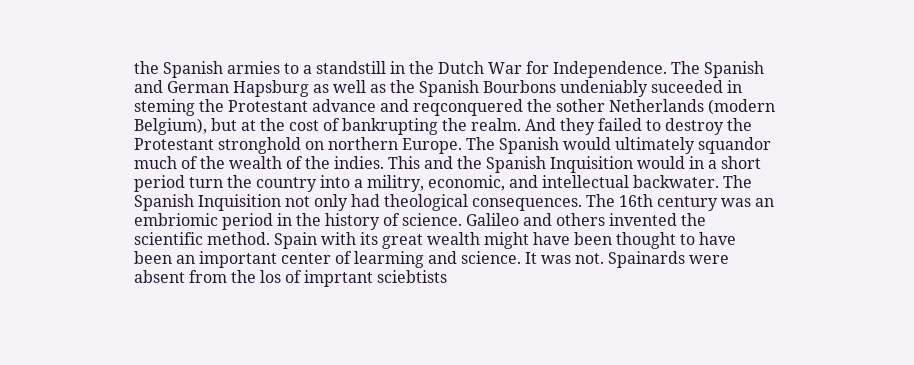the Spanish armies to a standstill in the Dutch War for Independence. The Spanish and German Hapsburg as well as the Spanish Bourbons undeniably suceeded in steming the Protestant advance and reqconquered the sother Netherlands (modern Belgium), but at the cost of bankrupting the realm. And they failed to destroy the Protestant stronghold on northern Europe. The Spanish would ultimately squandor much of the wealth of the indies. This and the Spanish Inquisition would in a short period turn the country into a militry, economic, and intellectual backwater. The Spanish Inquisition not only had theological consequences. The 16th century was an embriomic period in the history of science. Galileo and others invented the scientific method. Spain with its great wealth might have been thought to have been an important center of learming and science. It was not. Spainards were absent from the los of imprtant sciebtists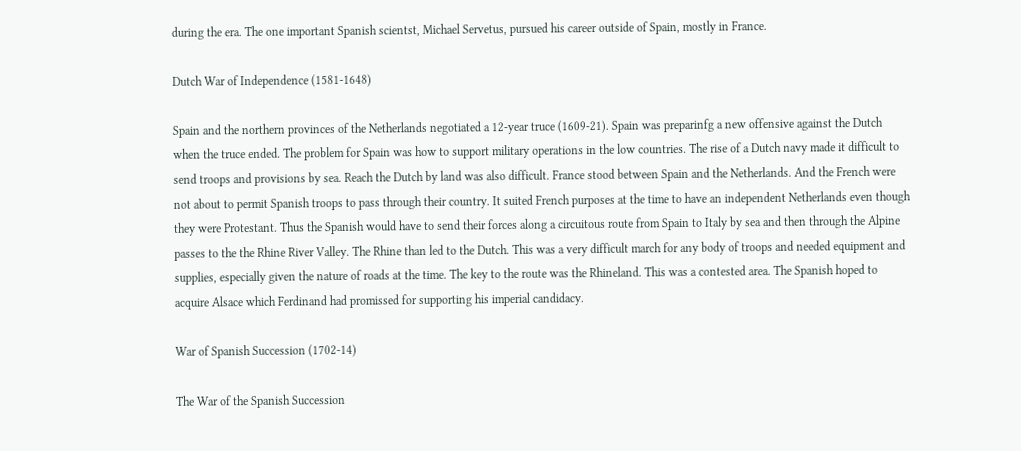during the era. The one important Spanish scientst, Michael Servetus, pursued his career outside of Spain, mostly in France.

Dutch War of Independence (1581-1648)

Spain and the northern provinces of the Netherlands negotiated a 12-year truce (1609-21). Spain was preparinfg a new offensive against the Dutch when the truce ended. The problem for Spain was how to support military operations in the low countries. The rise of a Dutch navy made it difficult to send troops and provisions by sea. Reach the Dutch by land was also difficult. France stood between Spain and the Netherlands. And the French were not about to permit Spanish troops to pass through their country. It suited French purposes at the time to have an independent Netherlands even though they were Protestant. Thus the Spanish would have to send their forces along a circuitous route from Spain to Italy by sea and then through the Alpine passes to the the Rhine River Valley. The Rhine than led to the Dutch. This was a very difficult march for any body of troops and needed equipment and supplies, especially given the nature of roads at the time. The key to the route was the Rhineland. This was a contested area. The Spanish hoped to acquire Alsace which Ferdinand had promissed for supporting his imperial candidacy.

War of Spanish Succession (1702-14)

The War of the Spanish Succession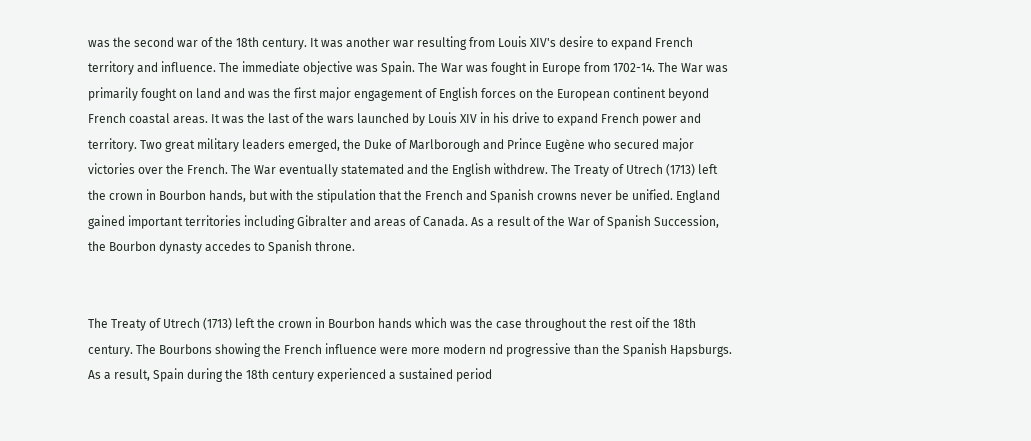was the second war of the 18th century. It was another war resulting from Louis XIV's desire to expand French territory and influence. The immediate objective was Spain. The War was fought in Europe from 1702-14. The War was primarily fought on land and was the first major engagement of English forces on the European continent beyond French coastal areas. It was the last of the wars launched by Louis XIV in his drive to expand French power and territory. Two great military leaders emerged, the Duke of Marlborough and Prince Eugène who secured major victories over the French. The War eventually statemated and the English withdrew. The Treaty of Utrech (1713) left the crown in Bourbon hands, but with the stipulation that the French and Spanish crowns never be unified. England gained important territories including Gibralter and areas of Canada. As a result of the War of Spanish Succession, the Bourbon dynasty accedes to Spanish throne.


The Treaty of Utrech (1713) left the crown in Bourbon hands which was the case throughout the rest oif the 18th century. The Bourbons showing the French influence were more modern nd progressive than the Spanish Hapsburgs. As a result, Spain during the 18th century experienced a sustained period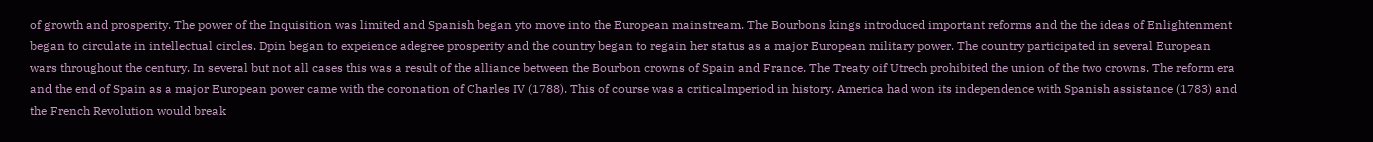of growth and prosperity. The power of the Inquisition was limited and Spanish began yto move into the European mainstream. The Bourbons kings introduced important reforms and the the ideas of Enlightenment began to circulate in intellectual circles. Dpin began to expeience adegree prosperity and the country began to regain her status as a major European military power. The country participated in several European wars throughout the century. In several but not all cases this was a result of the alliance between the Bourbon crowns of Spain and France. The Treaty oif Utrech prohibited the union of the two crowns. The reform era and the end of Spain as a major European power came with the coronation of Charles IV (1788). This of course was a criticalmperiod in history. America had won its independence with Spanish assistance (1783) and the French Revolution would break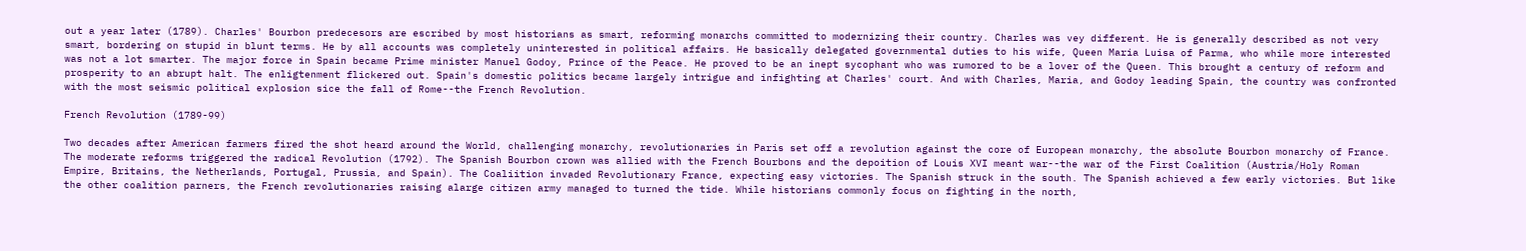out a year later (1789). Charles' Bourbon predecesors are escribed by most historians as smart, reforming monarchs committed to modernizing their country. Charles was vey different. He is generally described as not very smart, bordering on stupid in blunt terms. He by all accounts was completely uninterested in political affairs. He basically delegated governmental duties to his wife, Queen Maria Luisa of Parma, who while more interested was not a lot smarter. The major force in Spain became Prime minister Manuel Godoy, Prince of the Peace. He proved to be an inept sycophant who was rumored to be a lover of the Queen. This brought a century of reform and prosperity to an abrupt halt. The enligtenment flickered out. Spain's domestic politics became largely intrigue and infighting at Charles' court. And with Charles, Maria, and Godoy leading Spain, the country was confronted with the most seismic political explosion sice the fall of Rome--the French Revolution.

French Revolution (1789-99)

Two decades after American farmers fired the shot heard around the World, challenging monarchy, revolutionaries in Paris set off a revolution against the core of European monarchy, the absolute Bourbon monarchy of France. The moderate reforms triggered the radical Revolution (1792). The Spanish Bourbon crown was allied with the French Bourbons and the depoition of Louis XVI meant war--the war of the First Coalition (Austria/Holy Roman Empire, Britains, the Netherlands, Portugal, Prussia, and Spain). The Coaliition invaded Revolutionary France, expecting easy victories. The Spanish struck in the south. The Spanish achieved a few early victories. But like the other coalition parners, the French revolutionaries raising alarge citizen army managed to turned the tide. While historians commonly focus on fighting in the north,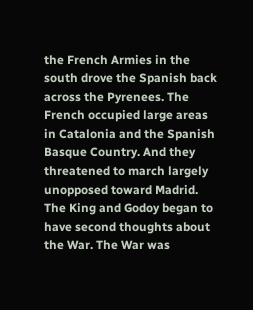the French Armies in the south drove the Spanish back across the Pyrenees. The French occupied large areas in Catalonia and the Spanish Basque Country. And they threatened to march largely unopposed toward Madrid. The King and Godoy began to have second thoughts about the War. The War was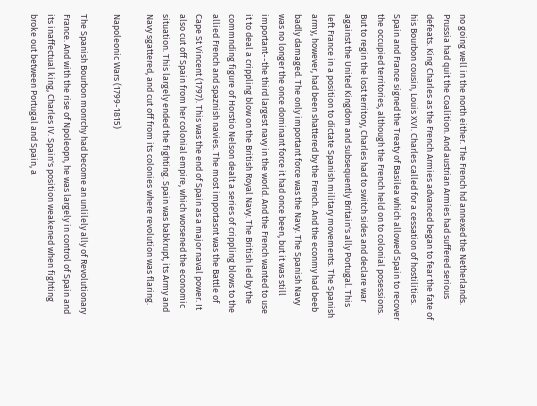no going well in the north either. The French hd annexed the Netherlands. Prussia had quit the Coalition. And austrian Armies had suffered serious defeats. King Charles as the French Armies advanced began to fear the fate of his Bourbon cousin, Louis XVI. Charles called for a cessation of hostilities. Spain and France signed the Treaty of Basilea which allowed Spain to recover the occupied territories, although the French held on to colonial posessions. But to regin the lost territory, Charles had to switch sides and declare war against the United Kingdom and subsequently Britain's ally Portugal. This left France in a position to dictate Spanish military movements. The Spanish army, however, had been shattered by the French. And the econmy had beeb badly damaged. The only important force was the Navy. The Spanish Navy was no longer the once dominant force it had once been, but it was still important--the third largest navy in the world. And the French wanted to use it to deal a crippling blow on the British Royal Navy. The British led by the commnding figure of Horstio Nelson dealt a series of crippling blows to the allied French and spaznish navies. The most importasnt was the Battle of Cape St Vincent (1797). This was the end of Spain as a major naval power. It also cut off Spain from her colonial empire, which worsened the economic situation. This largely ended the fighting. Spain was babkrupt, its Army and Navy sgattered, and cut off from its colonies where revolution was flaring.

Napoleonic Wars (1799-1815)

The Spanish Bourbon monrchy had become an unlilely ally of Revolutionary France. And with the rise of Npoleopn, he was largely in control of Spain and its inaffectual king, Charles IV. Spain's position weakened when fighting broke out between Portugal and Spain, a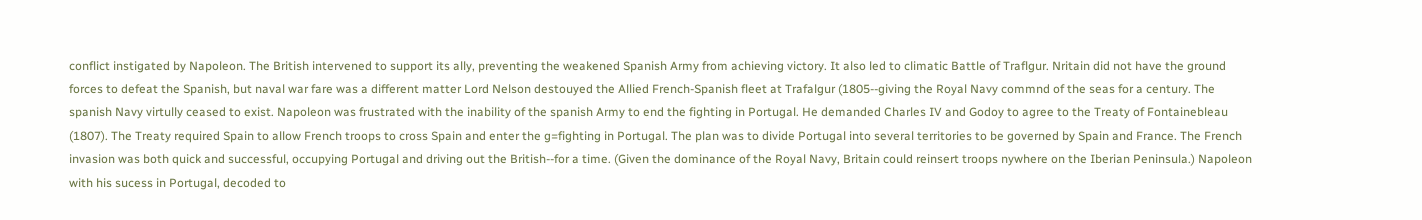conflict instigated by Napoleon. The British intervened to support its ally, preventing the weakened Spanish Army from achieving victory. It also led to climatic Battle of Traflgur. Nritain did not have the ground forces to defeat the Spanish, but naval war fare was a different matter Lord Nelson destouyed the Allied French-Spanish fleet at Trafalgur (1805--giving the Royal Navy commnd of the seas for a century. The spanish Navy virtully ceased to exist. Napoleon was frustrated with the inability of the spanish Army to end the fighting in Portugal. He demanded Charles IV and Godoy to agree to the Treaty of Fontainebleau (1807). The Treaty required Spain to allow French troops to cross Spain and enter the g=fighting in Portugal. The plan was to divide Portugal into several territories to be governed by Spain and France. The French invasion was both quick and successful, occupying Portugal and driving out the British--for a time. (Given the dominance of the Royal Navy, Britain could reinsert troops nywhere on the Iberian Peninsula.) Napoleon with his sucess in Portugal, decoded to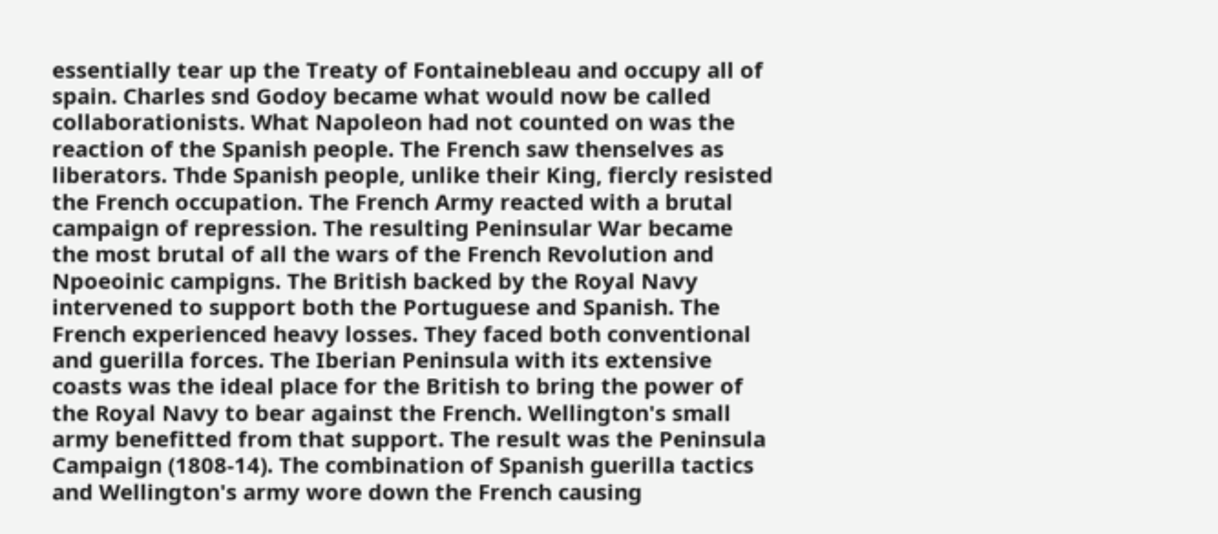essentially tear up the Treaty of Fontainebleau and occupy all of spain. Charles snd Godoy became what would now be called collaborationists. What Napoleon had not counted on was the reaction of the Spanish people. The French saw thenselves as liberators. Thde Spanish people, unlike their King, fiercly resisted the French occupation. The French Army reacted with a brutal campaign of repression. The resulting Peninsular War became the most brutal of all the wars of the French Revolution and Npoeoinic campigns. The British backed by the Royal Navy intervened to support both the Portuguese and Spanish. The French experienced heavy losses. They faced both conventional and guerilla forces. The Iberian Peninsula with its extensive coasts was the ideal place for the British to bring the power of the Royal Navy to bear against the French. Wellington's small army benefitted from that support. The result was the Peninsula Campaign (1808-14). The combination of Spanish guerilla tactics and Wellington's army wore down the French causing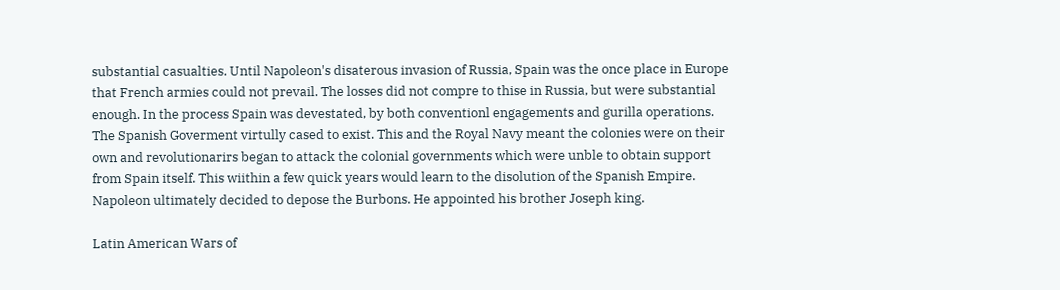substantial casualties. Until Napoleon's disaterous invasion of Russia, Spain was the once place in Europe that French armies could not prevail. The losses did not compre to thise in Russia, but were substantial enough. In the process Spain was devestated, by both conventionl engagements and gurilla operations. The Spanish Goverment virtully cased to exist. This and the Royal Navy meant the colonies were on their own and revolutionarirs began to attack the colonial governments which were unble to obtain support from Spain itself. This wiithin a few quick years would learn to the disolution of the Spanish Empire. Napoleon ultimately decided to depose the Burbons. He appointed his brother Joseph king.

Latin American Wars of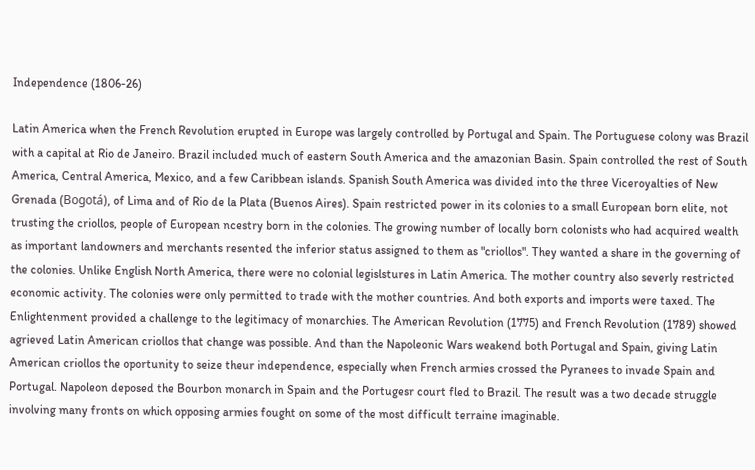Independence (1806-26)

Latin America when the French Revolution erupted in Europe was largely controlled by Portugal and Spain. The Portuguese colony was Brazil with a capital at Rio de Janeiro. Brazil included much of eastern South America and the amazonian Basin. Spain controlled the rest of South America, Central America, Mexico, and a few Caribbean islands. Spanish South America was divided into the three Viceroyalties of New Grenada (Bogotá), of Lima and of Rio de la Plata (Buenos Aires). Spain restricted power in its colonies to a small European born elite, not trusting the criollos, people of European ncestry born in the colonies. The growing number of locally born colonists who had acquired wealth as important landowners and merchants resented the inferior status assigned to them as "criollos". They wanted a share in the governing of the colonies. Unlike English North America, there were no colonial legislstures in Latin America. The mother country also severly restricted economic activity. The colonies were only permitted to trade with the mother countries. And both exports and imports were taxed. The Enlightenment provided a challenge to the legitimacy of monarchies. The American Revolution (1775) and French Revolution (1789) showed agrieved Latin American criollos that change was possible. And than the Napoleonic Wars weakend both Portugal and Spain, giving Latin American criollos the oportunity to seize theur independence, especially when French armies crossed the Pyranees to invade Spain and Portugal. Napoleon deposed the Bourbon monarch in Spain and the Portugesr court fled to Brazil. The result was a two decade struggle involving many fronts on which opposing armies fought on some of the most difficult terraine imaginable.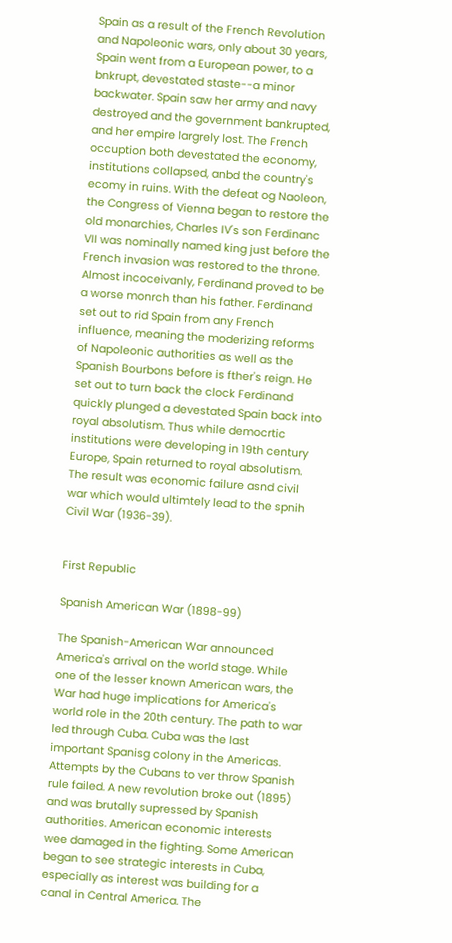Spain as a result of the French Revolution and Napoleonic wars, only about 30 years, Spain went from a European power, to a bnkrupt, devestated staste--a minor backwater. Spain saw her army and navy destroyed and the government bankrupted, and her empire largrely lost. The French occuption both devestated the economy, institutions collapsed, anbd the country's ecomy in ruins. With the defeat og Naoleon, the Congress of Vienna began to restore the old monarchies, Charles IV's son Ferdinanc VII was nominally named king just before the French invasion was restored to the throne. Almost incoceivanly, Ferdinand proved to be a worse monrch than his father. Ferdinand set out to rid Spain from any French influence, meaning the moderizing reforms of Napoleonic authorities as well as the Spanish Bourbons before is fther's reign. He set out to turn back the clock Ferdinand quickly plunged a devestated Spain back into royal absolutism. Thus while democrtic institutions were developing in 19th century Europe, Spain returned to royal absolutism. The result was economic failure asnd civil war which would ultimtely lead to the spnih Civil War (1936-39).


First Republic

Spanish American War (1898-99)

The Spanish-American War announced America's arrival on the world stage. While one of the lesser known American wars, the War had huge implications for America's world role in the 20th century. The path to war led through Cuba. Cuba was the last important Spanisg colony in the Americas. Attempts by the Cubans to ver throw Spanish rule failed. A new revolution broke out (1895) and was brutally supressed by Spanish authorities. American economic interests wee damaged in the fighting. Some American began to see strategic interests in Cuba, especially as interest was building for a canal in Central America. The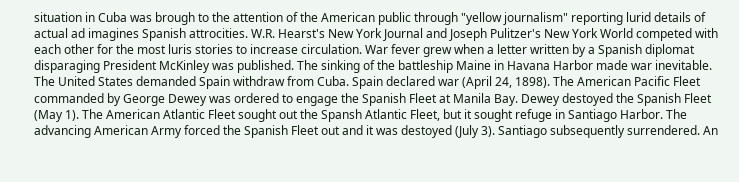situation in Cuba was brough to the attention of the American public through "yellow journalism" reporting lurid details of actual ad imagines Spanish attrocities. W.R. Hearst's New York Journal and Joseph Pulitzer's New York World competed with each other for the most luris stories to increase circulation. War fever grew when a letter written by a Spanish diplomat disparaging President McKinley was published. The sinking of the battleship Maine in Havana Harbor made war inevitable. The United States demanded Spain withdraw from Cuba. Spain declared war (April 24, 1898). The American Pacific Fleet commanded by George Dewey was ordered to engage the Spanish Fleet at Manila Bay. Dewey destoyed the Spanish Fleet (May 1). The American Atlantic Fleet sought out the Spansh Atlantic Fleet, but it sought refuge in Santiago Harbor. The advancing American Army forced the Spanish Fleet out and it was destoyed (July 3). Santiago subsequently surrendered. An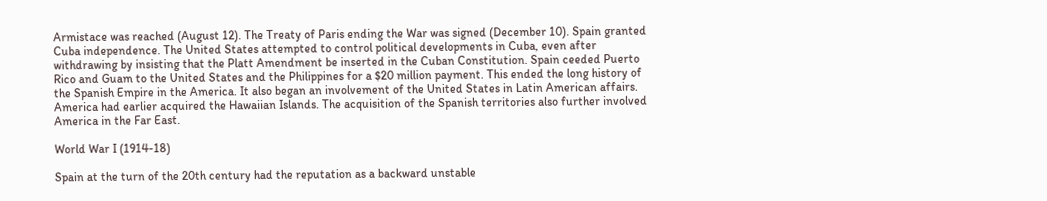Armistace was reached (August 12). The Treaty of Paris ending the War was signed (December 10). Spain granted Cuba independence. The United States attempted to control political developments in Cuba, even after withdrawing by insisting that the Platt Amendment be inserted in the Cuban Constitution. Spain ceeded Puerto Rico and Guam to the United States and the Philippines for a $20 million payment. This ended the long history of the Spanish Empire in the America. It also began an involvement of the United States in Latin American affairs. America had earlier acquired the Hawaiian Islands. The acquisition of the Spanish territories also further involved America in the Far East.

World War I (1914-18)

Spain at the turn of the 20th century had the reputation as a backward unstable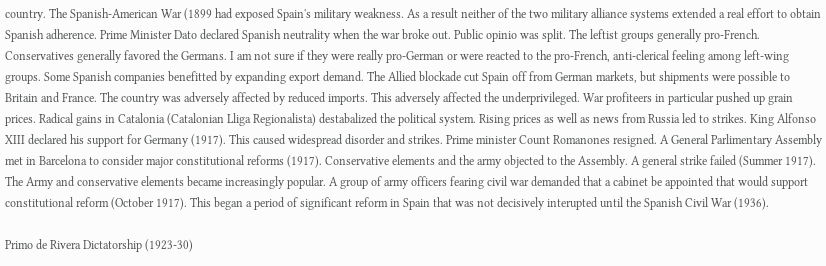country. The Spanish-American War (1899 had exposed Spain's military weakness. As a result neither of the two military alliance systems extended a real effort to obtain Spanish adherence. Prime Minister Dato declared Spanish neutrality when the war broke out. Public opinio was split. The leftist groups generally pro-French. Conservatives generally favored the Germans. I am not sure if they were really pro-German or were reacted to the pro-French, anti-clerical feeling among left-wing groups. Some Spanish companies benefitted by expanding export demand. The Allied blockade cut Spain off from German markets, but shipments were possible to Britain and France. The country was adversely affected by reduced imports. This adversely affected the underprivileged. War profiteers in particular pushed up grain prices. Radical gains in Catalonia (Catalonian Lliga Regionalista) destabalized the political system. Rising prices as well as news from Russia led to strikes. King Alfonso XIII declared his support for Germany (1917). This caused widespread disorder and strikes. Prime minister Count Romanones resigned. A General Parlimentary Assembly met in Barcelona to consider major constitutional reforms (1917). Conservative elements and the army objected to the Assembly. A general strike failed (Summer 1917). The Army and conservative elements became increasingly popular. A group of army officers fearing civil war demanded that a cabinet be appointed that would support constitutional reform (October 1917). This began a period of significant reform in Spain that was not decisively interupted until the Spanish Civil War (1936).

Primo de Rivera Dictatorship (1923-30)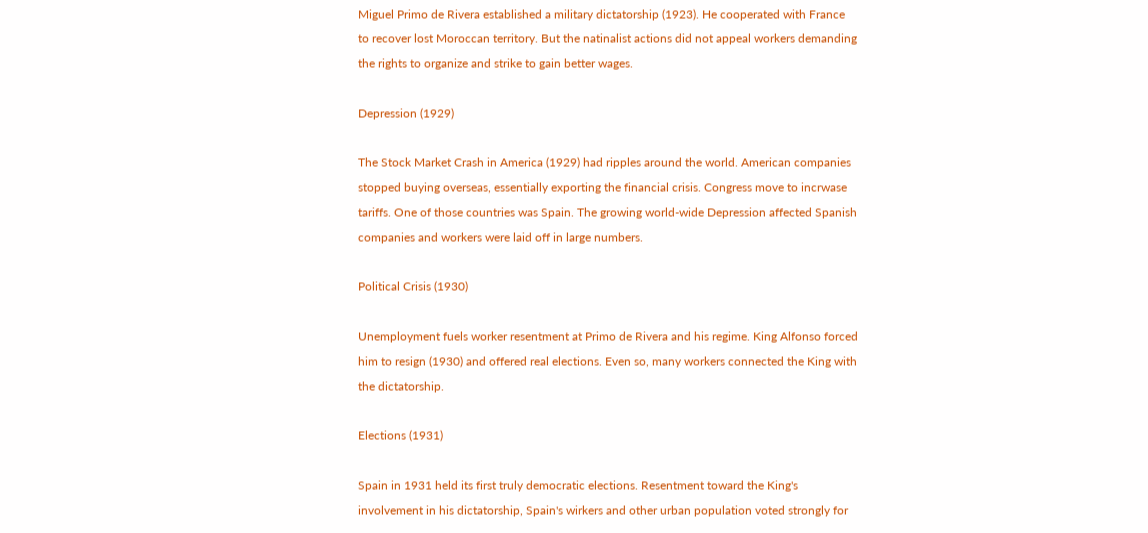Miguel Primo de Rivera established a military dictatorship (1923). He cooperated with France to recover lost Moroccan territory. But the natinalist actions did not appeal workers demanding the rights to organize and strike to gain better wages.

Depression (1929)

The Stock Market Crash in America (1929) had ripples around the world. American companies stopped buying overseas, essentially exporting the financial crisis. Congress move to incrwase tariffs. One of those countries was Spain. The growing world-wide Depression affected Spanish companies and workers were laid off in large numbers.

Political Crisis (1930)

Unemployment fuels worker resentment at Primo de Rivera and his regime. King Alfonso forced him to resign (1930) and offered real elections. Even so, many workers connected the King with the dictatorship.

Elections (1931)

Spain in 1931 held its first truly democratic elections. Resentment toward the King's involvement in his dictatorship, Spain's wirkers and other urban population voted strongly for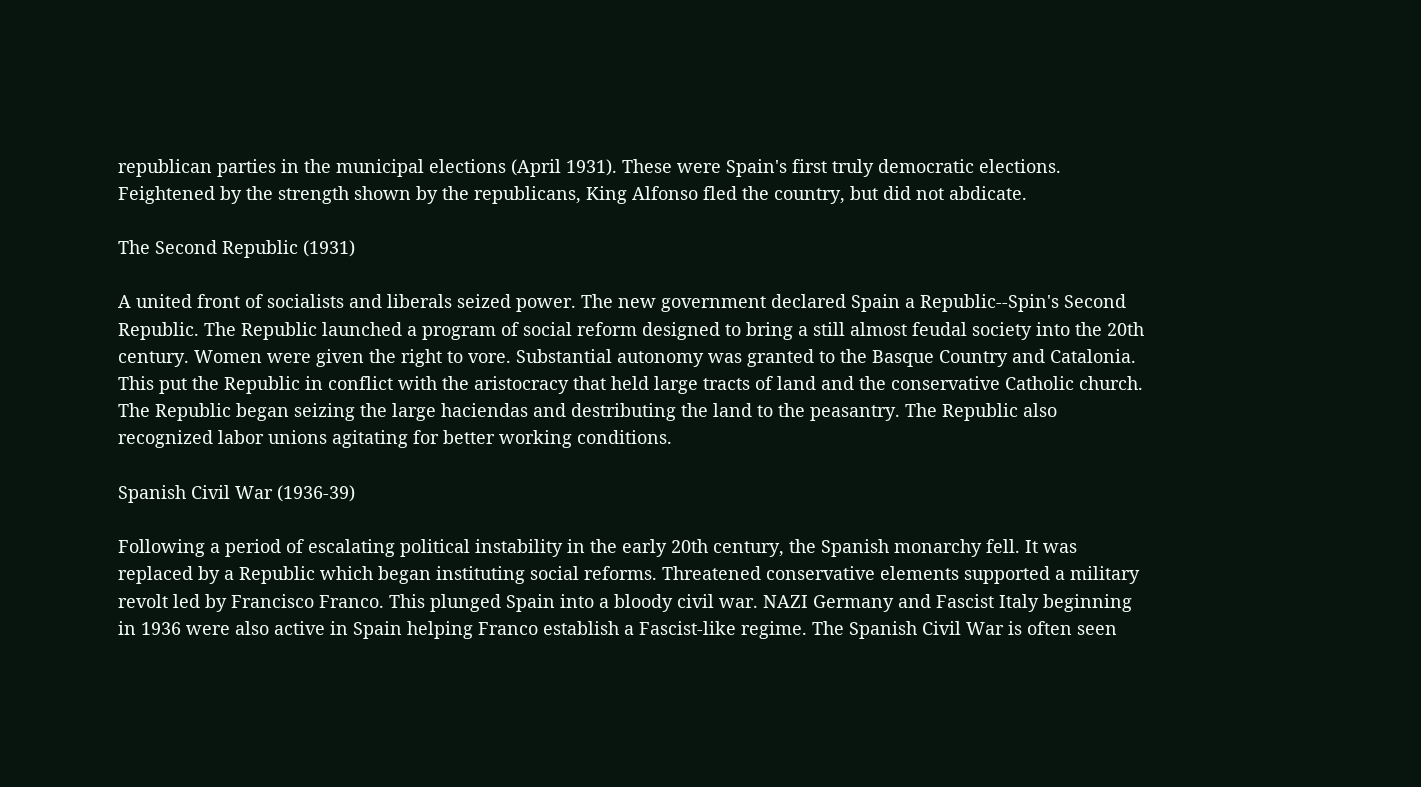republican parties in the municipal elections (April 1931). These were Spain's first truly democratic elections. Feightened by the strength shown by the republicans, King Alfonso fled the country, but did not abdicate.

The Second Republic (1931)

A united front of socialists and liberals seized power. The new government declared Spain a Republic--Spin's Second Republic. The Republic launched a program of social reform designed to bring a still almost feudal society into the 20th century. Women were given the right to vore. Substantial autonomy was granted to the Basque Country and Catalonia. This put the Republic in conflict with the aristocracy that held large tracts of land and the conservative Catholic church. The Republic began seizing the large haciendas and destributing the land to the peasantry. The Republic also recognized labor unions agitating for better working conditions.

Spanish Civil War (1936-39)

Following a period of escalating political instability in the early 20th century, the Spanish monarchy fell. It was replaced by a Republic which began instituting social reforms. Threatened conservative elements supported a military revolt led by Francisco Franco. This plunged Spain into a bloody civil war. NAZI Germany and Fascist Italy beginning in 1936 were also active in Spain helping Franco establish a Fascist-like regime. The Spanish Civil War is often seen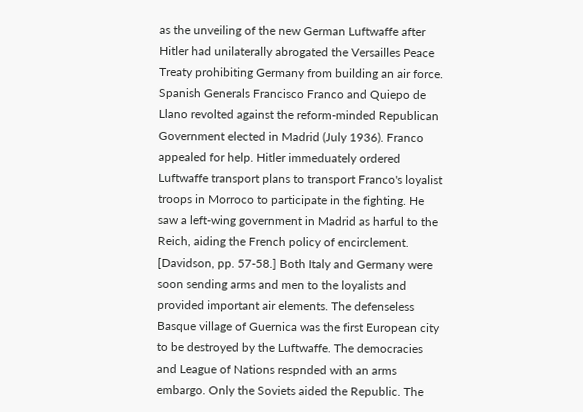as the unveiling of the new German Luftwaffe after Hitler had unilaterally abrogated the Versailles Peace Treaty prohibiting Germany from building an air force. Spanish Generals Francisco Franco and Quiepo de Llano revolted against the reform-minded Republican Government elected in Madrid (July 1936). Franco appealed for help. Hitler immeduately ordered Luftwaffe transport plans to transport Franco's loyalist troops in Morroco to participate in the fighting. He saw a left-wing government in Madrid as harful to the Reich, aiding the French policy of encirclement. [Davidson, pp. 57-58.] Both Italy and Germany were soon sending arms and men to the loyalists and provided important air elements. The defenseless Basque village of Guernica was the first European city to be destroyed by the Luftwaffe. The democracies and League of Nations respnded with an arms embargo. Only the Soviets aided the Republic. The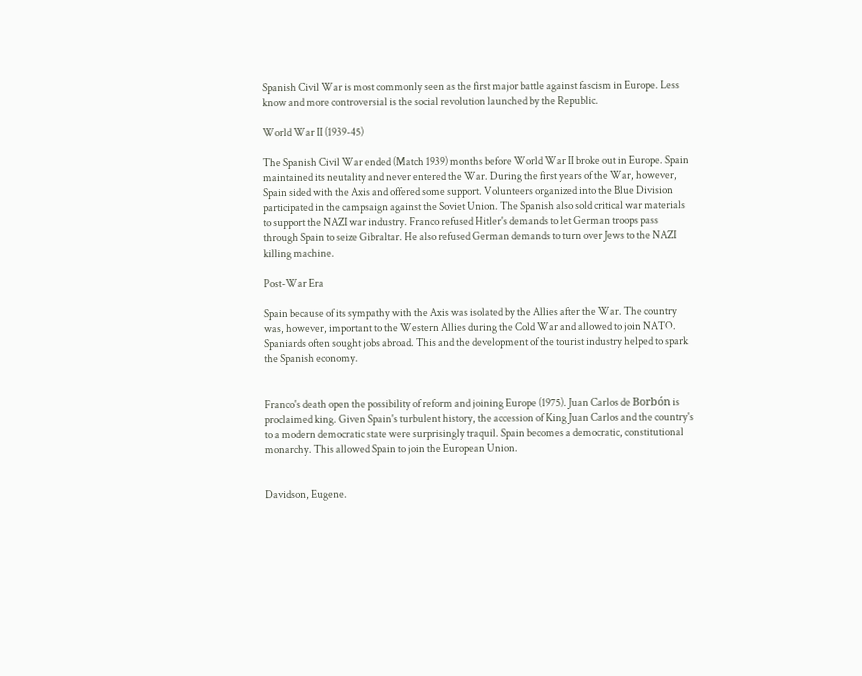Spanish Civil War is most commonly seen as the first major battle against fascism in Europe. Less know and more controversial is the social revolution launched by the Republic.

World War II (1939-45)

The Spanish Civil War ended (Match 1939) months before World War II broke out in Europe. Spain maintained its neutality and never entered the War. During the first years of the War, however, Spain sided with the Axis and offered some support. Volunteers organized into the Blue Division participated in the campsaign against the Soviet Union. The Spanish also sold critical war materials to support the NAZI war industry. Franco refused Hitler's demands to let German troops pass through Spain to seize Gibraltar. He also refused German demands to turn over Jews to the NAZI killing machine.

Post-War Era

Spain because of its sympathy with the Axis was isolated by the Allies after the War. The country was, however, important to the Western Allies during the Cold War and allowed to join NATO. Spaniards often sought jobs abroad. This and the development of the tourist industry helped to spark the Spanish economy.


Franco's death open the possibility of reform and joining Europe (1975). Juan Carlos de Borbón is proclaimed king. Given Spain's turbulent history, the accession of King Juan Carlos and the country's to a modern democratic state were surprisingly traquil. Spain becomes a democratic, constitutional monarchy. This allowed Spain to join the European Union.


Davidson, Eugene.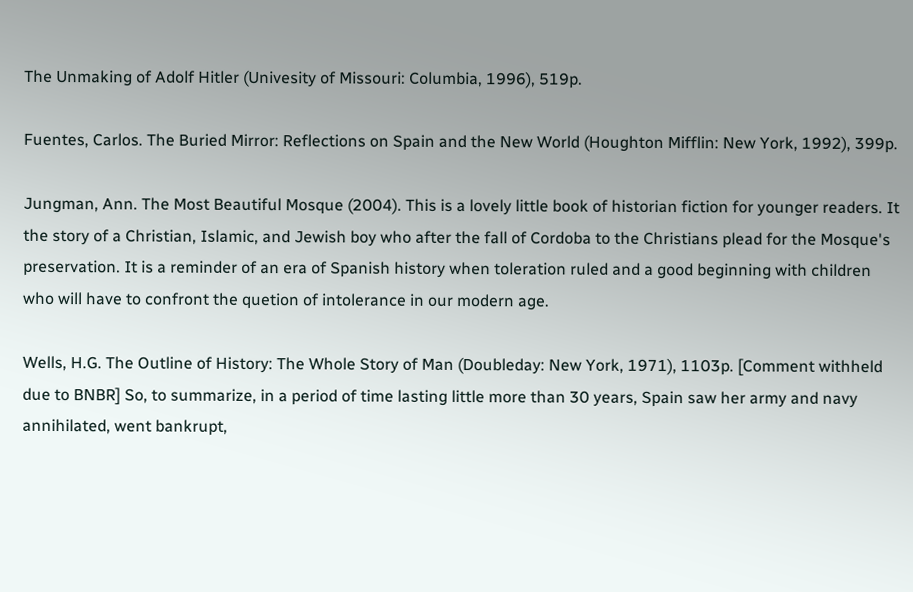The Unmaking of Adolf Hitler (Univesity of Missouri: Columbia, 1996), 519p.

Fuentes, Carlos. The Buried Mirror: Reflections on Spain and the New World (Houghton Mifflin: New York, 1992), 399p.

Jungman, Ann. The Most Beautiful Mosque (2004). This is a lovely little book of historian fiction for younger readers. It the story of a Christian, Islamic, and Jewish boy who after the fall of Cordoba to the Christians plead for the Mosque's preservation. It is a reminder of an era of Spanish history when toleration ruled and a good beginning with children who will have to confront the quetion of intolerance in our modern age.

Wells, H.G. The Outline of History: The Whole Story of Man (Doubleday: New York, 1971), 1103p. [Comment withheld due to BNBR] So, to summarize, in a period of time lasting little more than 30 years, Spain saw her army and navy annihilated, went bankrupt,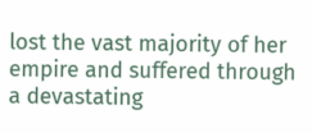lost the vast majority of her empire and suffered through a devastating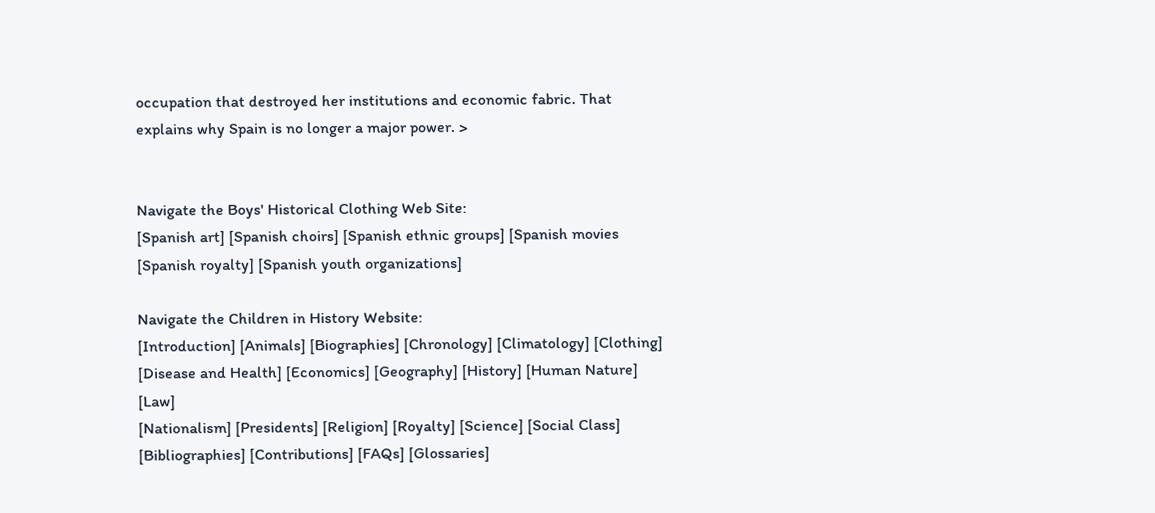occupation that destroyed her institutions and economic fabric. That explains why Spain is no longer a major power. >


Navigate the Boys' Historical Clothing Web Site:
[Spanish art] [Spanish choirs] [Spanish ethnic groups] [Spanish movies [Spanish royalty] [Spanish youth organizations]

Navigate the Children in History Website:
[Introduction] [Animals] [Biographies] [Chronology] [Climatology] [Clothing] [Disease and Health] [Economics] [Geography] [History] [Human Nature] [Law]
[Nationalism] [Presidents] [Religion] [Royalty] [Science] [Social Class]
[Bibliographies] [Contributions] [FAQs] [Glossaries]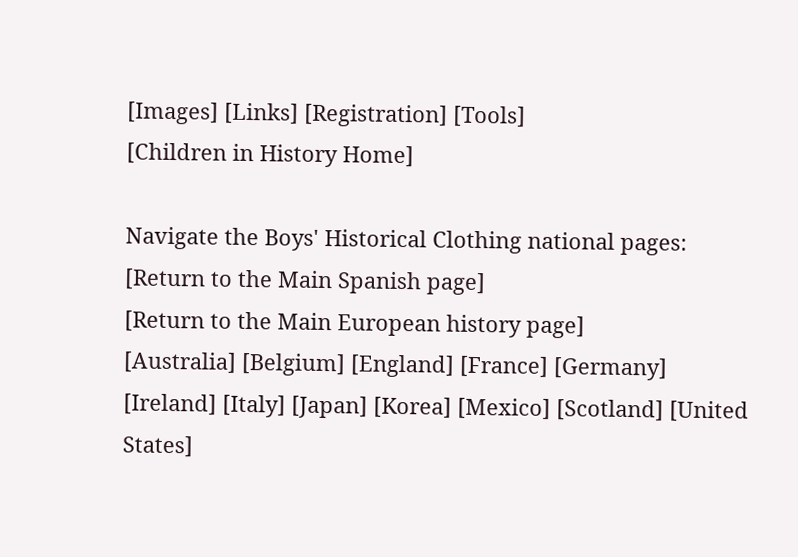[Images] [Links] [Registration] [Tools]
[Children in History Home]

Navigate the Boys' Historical Clothing national pages:
[Return to the Main Spanish page]
[Return to the Main European history page]
[Australia] [Belgium] [England] [France] [Germany] [Ireland] [Italy] [Japan] [Korea] [Mexico] [Scotland] [United States]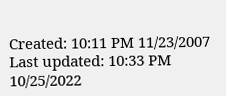Created: 10:11 PM 11/23/2007
Last updated: 10:33 PM 10/25/2022